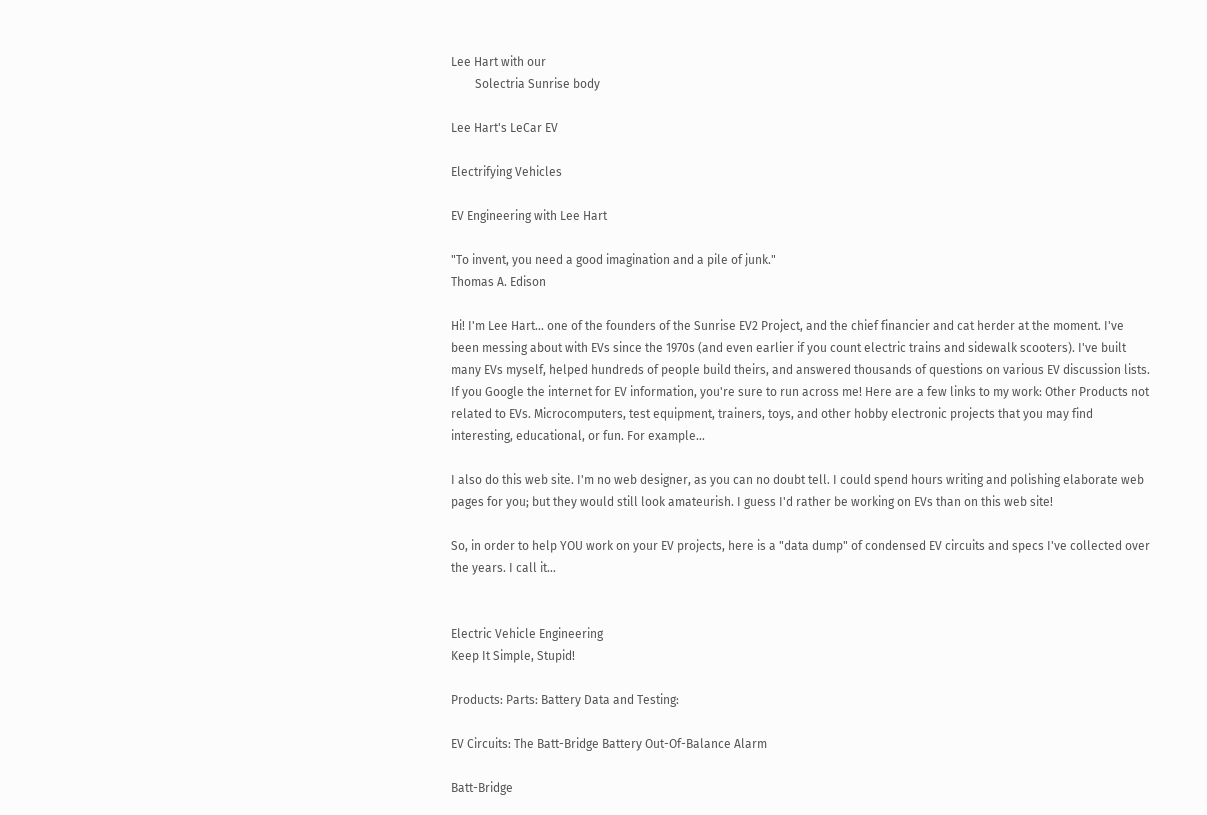Lee Hart with our
        Solectria Sunrise body

Lee Hart's LeCar EV

Electrifying Vehicles

EV Engineering with Lee Hart

"To invent, you need a good imagination and a pile of junk."
Thomas A. Edison

Hi! I'm Lee Hart... one of the founders of the Sunrise EV2 Project, and the chief financier and cat herder at the moment. I've been messing about with EVs since the 1970s (and even earlier if you count electric trains and sidewalk scooters). I've built many EVs myself, helped hundreds of people build theirs, and answered thousands of questions on various EV discussion lists. If you Google the internet for EV information, you're sure to run across me! Here are a few links to my work: Other Products not related to EVs. Microcomputers, test equipment, trainers, toys, and other hobby electronic projects that you may find interesting, educational, or fun. For example...

I also do this web site. I'm no web designer, as you can no doubt tell. I could spend hours writing and polishing elaborate web pages for you; but they would still look amateurish. I guess I'd rather be working on EVs than on this web site!

So, in order to help YOU work on your EV projects, here is a "data dump" of condensed EV circuits and specs I've collected over the years. I call it...


Electric Vehicle Engineering
Keep It Simple, Stupid!

Products: Parts: Battery Data and Testing:

EV Circuits: The Batt-Bridge Battery Out-Of-Balance Alarm

Batt-Bridge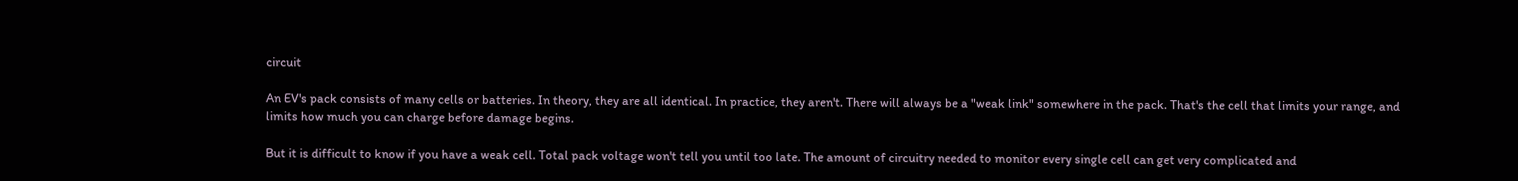circuit

An EV's pack consists of many cells or batteries. In theory, they are all identical. In practice, they aren't. There will always be a "weak link" somewhere in the pack. That's the cell that limits your range, and limits how much you can charge before damage begins.

But it is difficult to know if you have a weak cell. Total pack voltage won't tell you until too late. The amount of circuitry needed to monitor every single cell can get very complicated and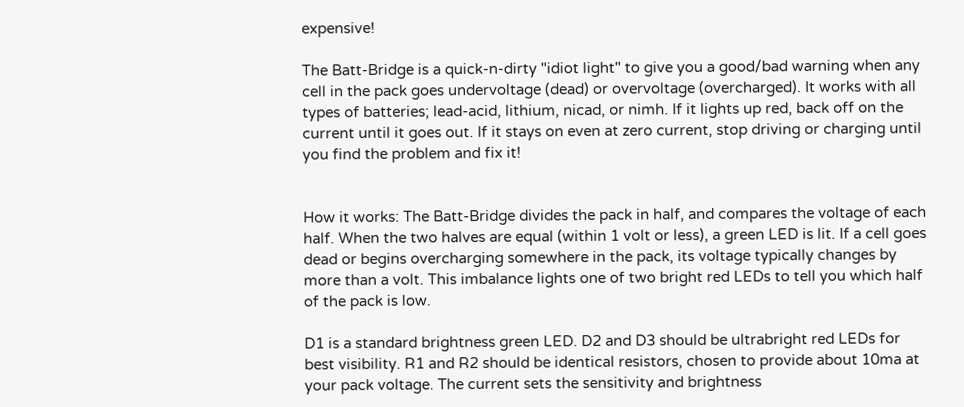expensive!

The Batt-Bridge is a quick-n-dirty "idiot light" to give you a good/bad warning when any cell in the pack goes undervoltage (dead) or overvoltage (overcharged). It works with all types of batteries; lead-acid, lithium, nicad, or nimh. If it lights up red, back off on the current until it goes out. If it stays on even at zero current, stop driving or charging until you find the problem and fix it!


How it works: The Batt-Bridge divides the pack in half, and compares the voltage of each half. When the two halves are equal (within 1 volt or less), a green LED is lit. If a cell goes dead or begins overcharging somewhere in the pack, its voltage typically changes by more than a volt. This imbalance lights one of two bright red LEDs to tell you which half of the pack is low.

D1 is a standard brightness green LED. D2 and D3 should be ultrabright red LEDs for best visibility. R1 and R2 should be identical resistors, chosen to provide about 10ma at your pack voltage. The current sets the sensitivity and brightness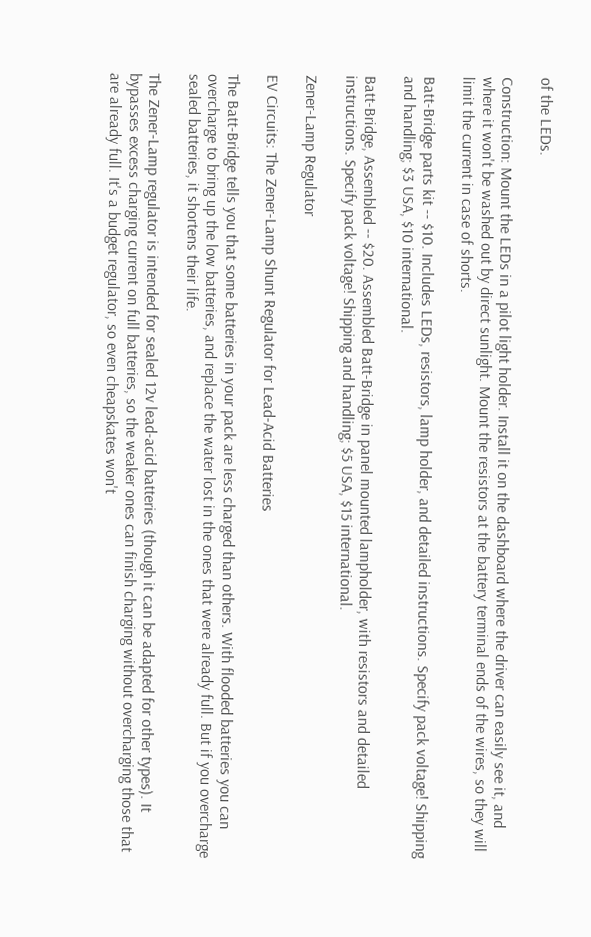of the LEDs.

Construction: Mount the LEDs in a pilot light holder. Install it on the dashboard where the driver can easily see it, and where it won't be washed out by direct sunlight. Mount the resistors at the battery terminal ends of the wires, so they will limit the current in case of shorts.

Batt-Bridge parts kit -- $10. Includes LEDs, resistors, lamp holder, and detailed instructions. Specify pack voltage! Shipping and handling; $3 USA, $10 international.

Batt-Bridge, Assembled -- $20. Assembled Batt-Bridge in panel mounted lampholder, with resistors and detailed instructions. Specify pack voltage! Shipping and handling; $5 USA, $15 international.

Zener-Lamp Regulator

EV Circuits: The Zener-Lamp Shunt Regulator for Lead-Acid Batteries

The Batt-Bridge tells you that some batteries in your pack are less charged than others. With flooded batteries you can overcharge to bring up the low batteries, and replace the water lost in the ones that were already full. But if you overcharge sealed batteries, it shortens their life.

The Zener-Lamp regulator is intended for sealed 12v lead-acid batteries (though it can be adapted for other types). It bypasses excess charging current on full batteries, so the weaker ones can finish charging without overcharging those that are already full. It's a budget regulator, so even cheapskates won't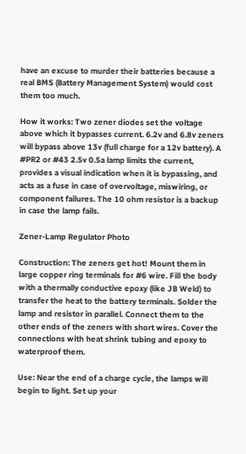have an excuse to murder their batteries because a real BMS (Battery Management System) would cost them too much.

How it works: Two zener diodes set the voltage above which it bypasses current. 6.2v and 6.8v zeners will bypass above 13v (full charge for a 12v battery). A #PR2 or #43 2.5v 0.5a lamp limits the current, provides a visual indication when it is bypassing, and acts as a fuse in case of overvoltage, miswiring, or component failures. The 10 ohm resistor is a backup in case the lamp fails.

Zener-Lamp Regulator Photo

Construction: The zeners get hot! Mount them in large copper ring terminals for #6 wire. Fill the body with a thermally conductive epoxy (like JB Weld) to transfer the heat to the battery terminals. Solder the lamp and resistor in parallel. Connect them to the other ends of the zeners with short wires. Cover the connections with heat shrink tubing and epoxy to waterproof them.

Use: Near the end of a charge cycle, the lamps will begin to light. Set up your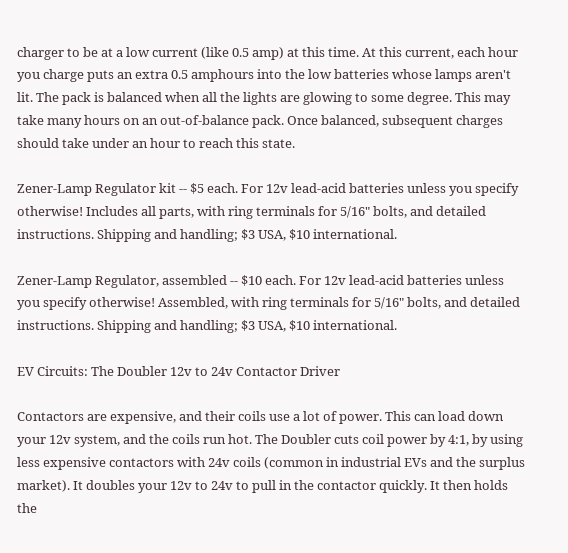charger to be at a low current (like 0.5 amp) at this time. At this current, each hour you charge puts an extra 0.5 amphours into the low batteries whose lamps aren't lit. The pack is balanced when all the lights are glowing to some degree. This may take many hours on an out-of-balance pack. Once balanced, subsequent charges should take under an hour to reach this state.

Zener-Lamp Regulator kit -- $5 each. For 12v lead-acid batteries unless you specify otherwise! Includes all parts, with ring terminals for 5/16" bolts, and detailed instructions. Shipping and handling; $3 USA, $10 international.

Zener-Lamp Regulator, assembled -- $10 each. For 12v lead-acid batteries unless you specify otherwise! Assembled, with ring terminals for 5/16" bolts, and detailed instructions. Shipping and handling; $3 USA, $10 international.

EV Circuits: The Doubler 12v to 24v Contactor Driver

Contactors are expensive, and their coils use a lot of power. This can load down your 12v system, and the coils run hot. The Doubler cuts coil power by 4:1, by using less expensive contactors with 24v coils (common in industrial EVs and the surplus market). It doubles your 12v to 24v to pull in the contactor quickly. It then holds the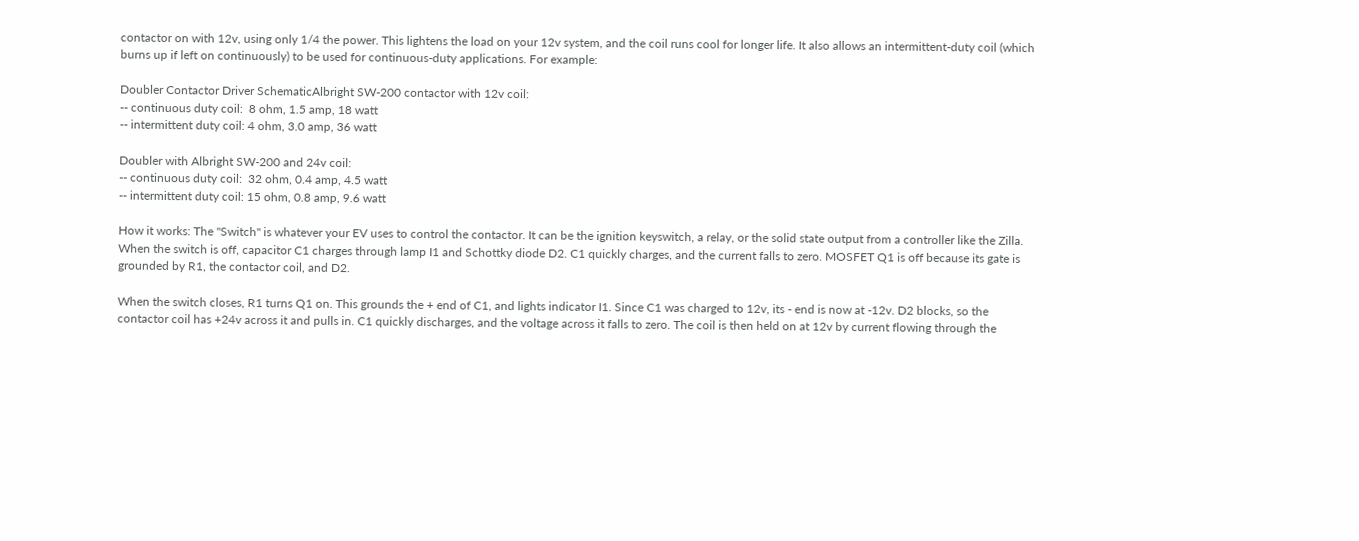contactor on with 12v, using only 1/4 the power. This lightens the load on your 12v system, and the coil runs cool for longer life. It also allows an intermittent-duty coil (which burns up if left on continuously) to be used for continuous-duty applications. For example:

Doubler Contactor Driver SchematicAlbright SW-200 contactor with 12v coil:
-- continuous duty coil:  8 ohm, 1.5 amp, 18 watt
-- intermittent duty coil: 4 ohm, 3.0 amp, 36 watt

Doubler with Albright SW-200 and 24v coil:
-- continuous duty coil:  32 ohm, 0.4 amp, 4.5 watt
-- intermittent duty coil: 15 ohm, 0.8 amp, 9.6 watt

How it works: The "Switch" is whatever your EV uses to control the contactor. It can be the ignition keyswitch, a relay, or the solid state output from a controller like the Zilla. When the switch is off, capacitor C1 charges through lamp I1 and Schottky diode D2. C1 quickly charges, and the current falls to zero. MOSFET Q1 is off because its gate is grounded by R1, the contactor coil, and D2.

When the switch closes, R1 turns Q1 on. This grounds the + end of C1, and lights indicator I1. Since C1 was charged to 12v, its - end is now at -12v. D2 blocks, so the contactor coil has +24v across it and pulls in. C1 quickly discharges, and the voltage across it falls to zero. The coil is then held on at 12v by current flowing through the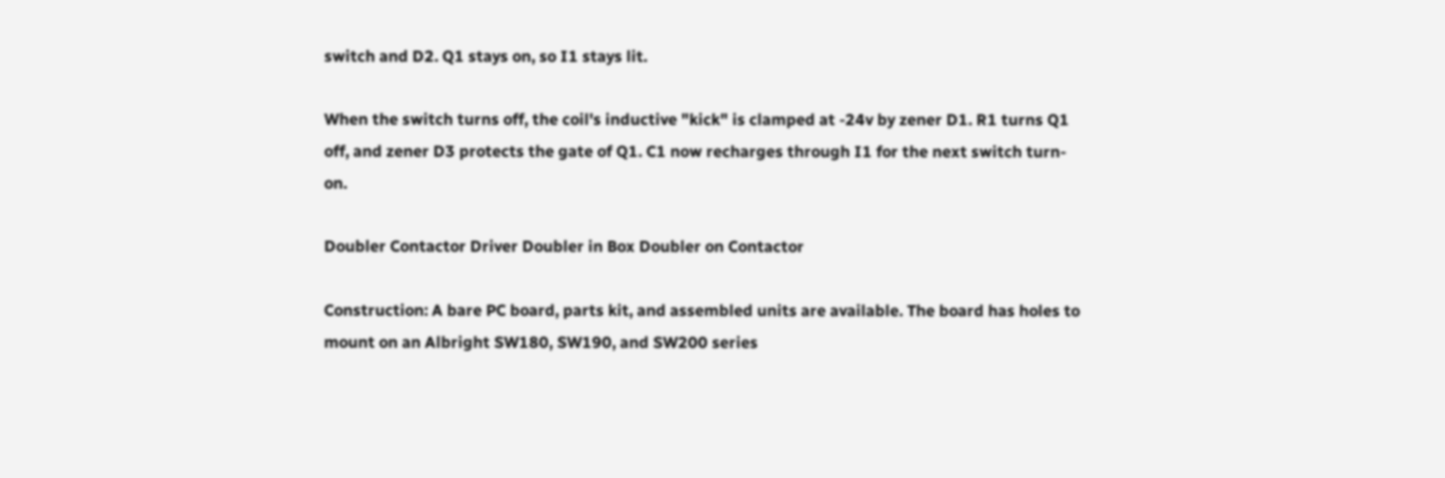switch and D2. Q1 stays on, so I1 stays lit.

When the switch turns off, the coil's inductive "kick" is clamped at -24v by zener D1. R1 turns Q1 off, and zener D3 protects the gate of Q1. C1 now recharges through I1 for the next switch turn-on.

Doubler Contactor Driver Doubler in Box Doubler on Contactor

Construction: A bare PC board, parts kit, and assembled units are available. The board has holes to mount on an Albright SW180, SW190, and SW200 series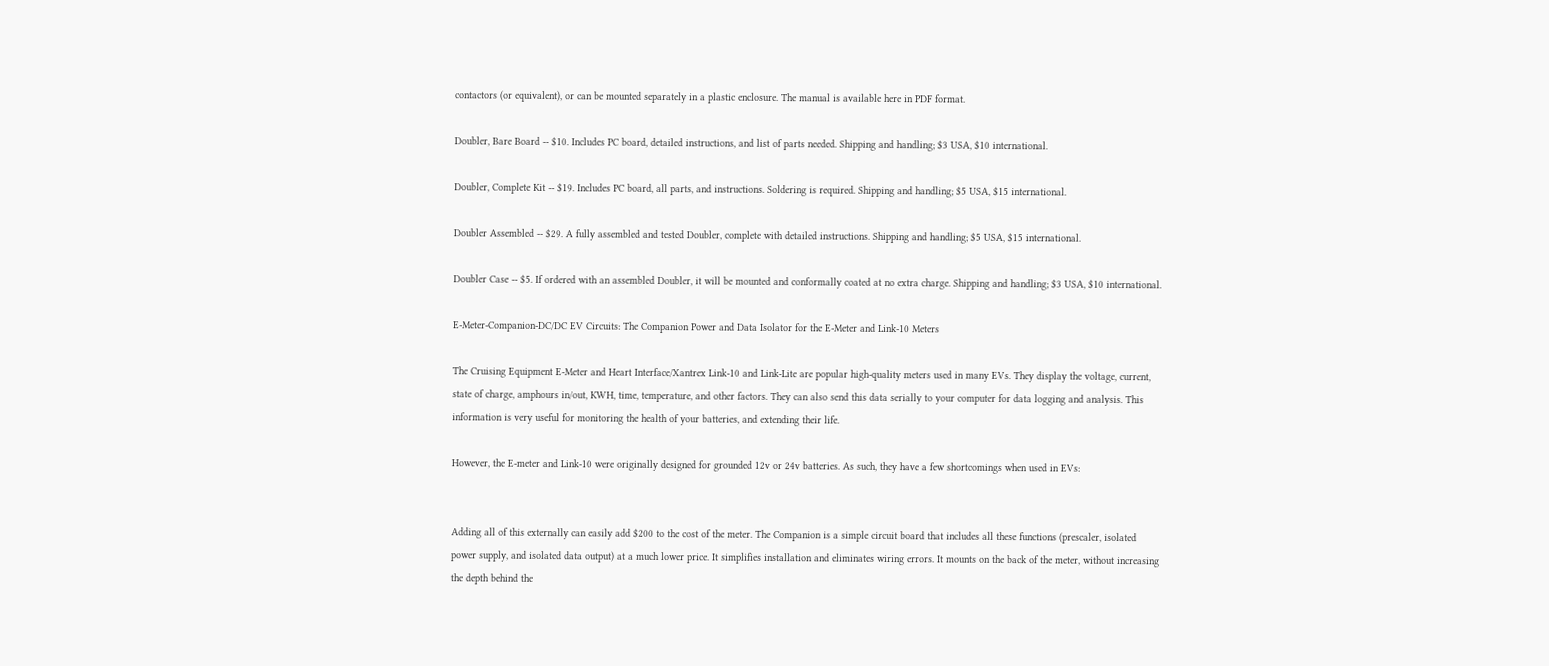contactors (or equivalent), or can be mounted separately in a plastic enclosure. The manual is available here in PDF format.

Doubler, Bare Board -- $10. Includes PC board, detailed instructions, and list of parts needed. Shipping and handling; $3 USA, $10 international.

Doubler, Complete Kit -- $19. Includes PC board, all parts, and instructions. Soldering is required. Shipping and handling; $5 USA, $15 international.

Doubler Assembled -- $29. A fully assembled and tested Doubler, complete with detailed instructions. Shipping and handling; $5 USA, $15 international.

Doubler Case -- $5. If ordered with an assembled Doubler, it will be mounted and conformally coated at no extra charge. Shipping and handling; $3 USA, $10 international.

E-Meter-Companion-DC/DC EV Circuits: The Companion Power and Data Isolator for the E-Meter and Link-10 Meters

The Cruising Equipment E-Meter and Heart Interface/Xantrex Link-10 and Link-Lite are popular high-quality meters used in many EVs. They display the voltage, current, state of charge, amphours in/out, KWH, time, temperature, and other factors. They can also send this data serially to your computer for data logging and analysis. This information is very useful for monitoring the health of your batteries, and extending their life.

However, the E-meter and Link-10 were originally designed for grounded 12v or 24v batteries. As such, they have a few shortcomings when used in EVs:


Adding all of this externally can easily add $200 to the cost of the meter. The Companion is a simple circuit board that includes all these functions (prescaler, isolated power supply, and isolated data output) at a much lower price. It simplifies installation and eliminates wiring errors. It mounts on the back of the meter, without increasing the depth behind the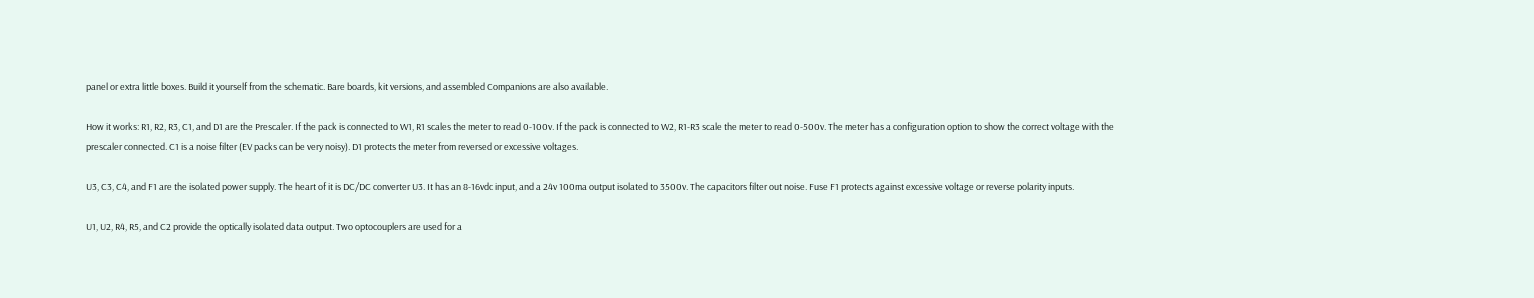panel or extra little boxes. Build it yourself from the schematic. Bare boards, kit versions, and assembled Companions are also available.

How it works: R1, R2, R3, C1, and D1 are the Prescaler. If the pack is connected to W1, R1 scales the meter to read 0-100v. If the pack is connected to W2, R1-R3 scale the meter to read 0-500v. The meter has a configuration option to show the correct voltage with the prescaler connected. C1 is a noise filter (EV packs can be very noisy). D1 protects the meter from reversed or excessive voltages.

U3, C3, C4, and F1 are the isolated power supply. The heart of it is DC/DC converter U3. It has an 8-16vdc input, and a 24v 100ma output isolated to 3500v. The capacitors filter out noise. Fuse F1 protects against excessive voltage or reverse polarity inputs.

U1, U2, R4, R5, and C2 provide the optically isolated data output. Two optocouplers are used for a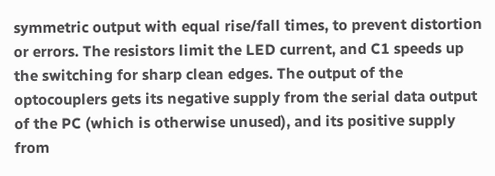symmetric output with equal rise/fall times, to prevent distortion or errors. The resistors limit the LED current, and C1 speeds up the switching for sharp clean edges. The output of the optocouplers gets its negative supply from the serial data output of the PC (which is otherwise unused), and its positive supply from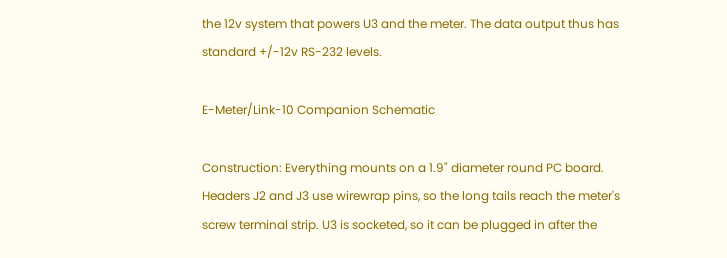the 12v system that powers U3 and the meter. The data output thus has standard +/-12v RS-232 levels.

E-Meter/Link-10 Companion Schematic

Construction: Everything mounts on a 1.9" diameter round PC board. Headers J2 and J3 use wirewrap pins, so the long tails reach the meter's screw terminal strip. U3 is socketed, so it can be plugged in after the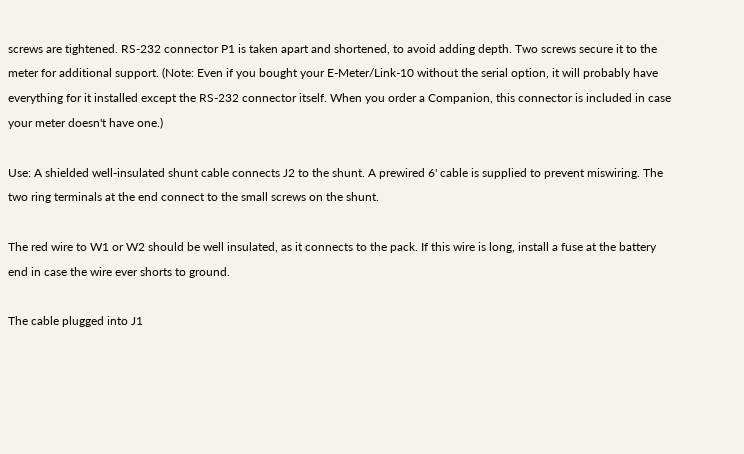screws are tightened. RS-232 connector P1 is taken apart and shortened, to avoid adding depth. Two screws secure it to the meter for additional support. (Note: Even if you bought your E-Meter/Link-10 without the serial option, it will probably have everything for it installed except the RS-232 connector itself. When you order a Companion, this connector is included in case your meter doesn't have one.)

Use: A shielded well-insulated shunt cable connects J2 to the shunt. A prewired 6' cable is supplied to prevent miswiring. The two ring terminals at the end connect to the small screws on the shunt.

The red wire to W1 or W2 should be well insulated, as it connects to the pack. If this wire is long, install a fuse at the battery end in case the wire ever shorts to ground.

The cable plugged into J1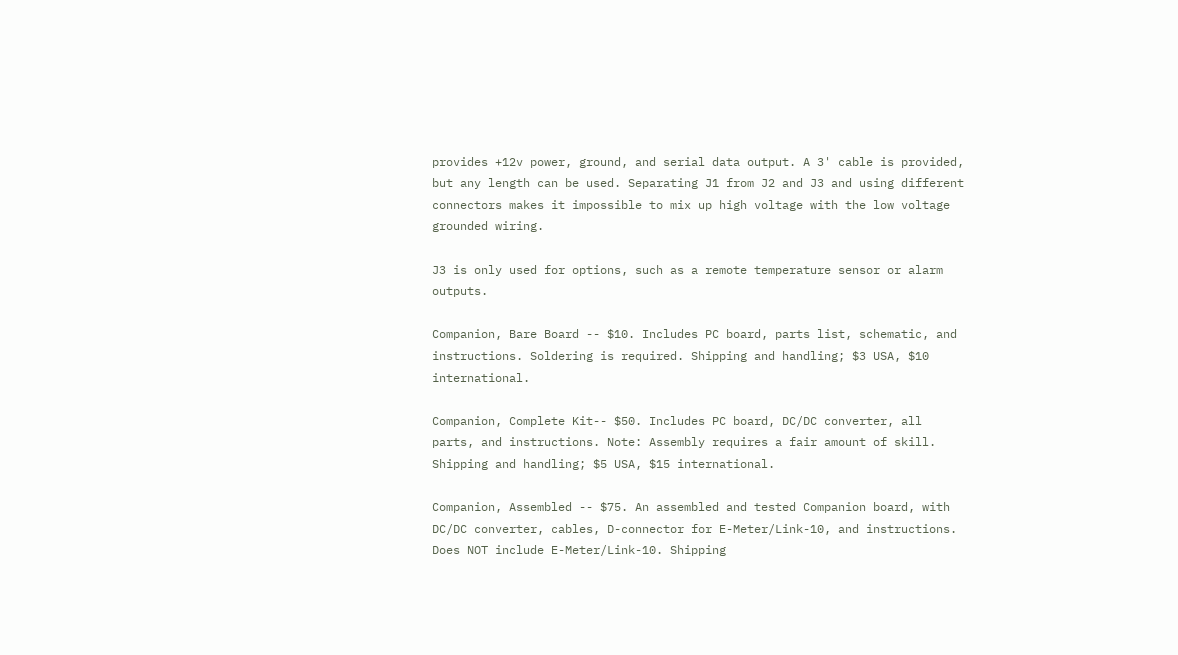provides +12v power, ground, and serial data output. A 3' cable is provided, but any length can be used. Separating J1 from J2 and J3 and using different connectors makes it impossible to mix up high voltage with the low voltage grounded wiring.

J3 is only used for options, such as a remote temperature sensor or alarm outputs.

Companion, Bare Board -- $10. Includes PC board, parts list, schematic, and instructions. Soldering is required. Shipping and handling; $3 USA, $10 international.

Companion, Complete Kit-- $50. Includes PC board, DC/DC converter, all parts, and instructions. Note: Assembly requires a fair amount of skill. Shipping and handling; $5 USA, $15 international.

Companion, Assembled -- $75. An assembled and tested Companion board, with DC/DC converter, cables, D-connector for E-Meter/Link-10, and instructions. Does NOT include E-Meter/Link-10. Shipping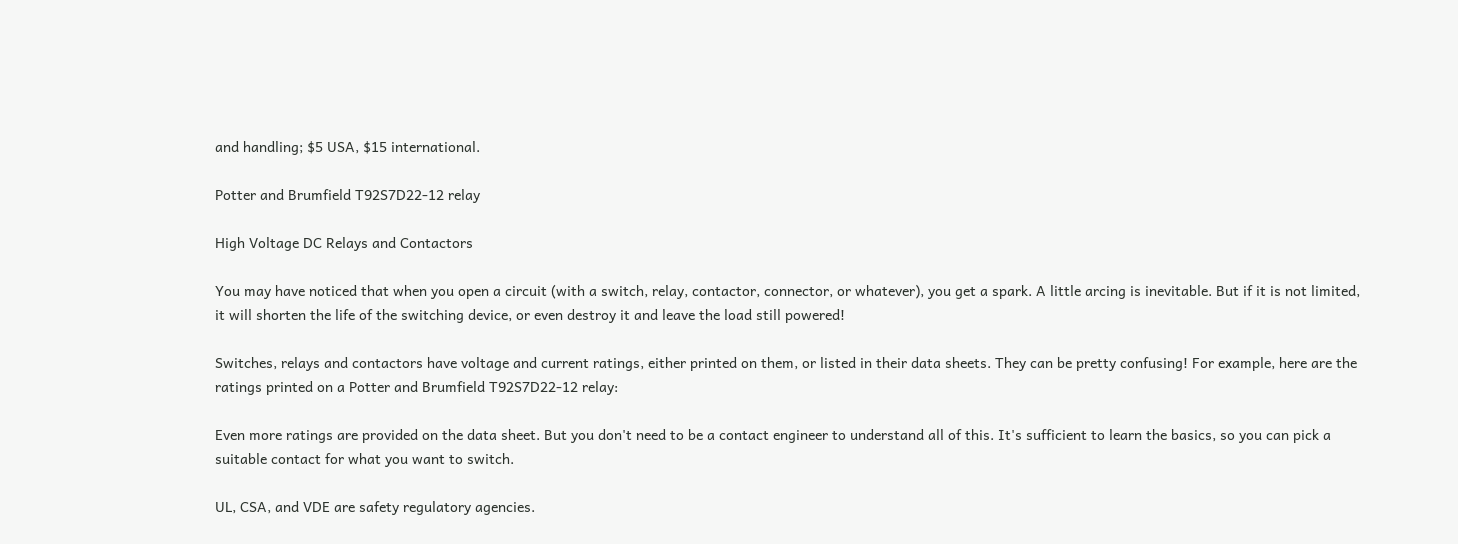and handling; $5 USA, $15 international.

Potter and Brumfield T92S7D22-12 relay

High Voltage DC Relays and Contactors

You may have noticed that when you open a circuit (with a switch, relay, contactor, connector, or whatever), you get a spark. A little arcing is inevitable. But if it is not limited, it will shorten the life of the switching device, or even destroy it and leave the load still powered!

Switches, relays and contactors have voltage and current ratings, either printed on them, or listed in their data sheets. They can be pretty confusing! For example, here are the ratings printed on a Potter and Brumfield T92S7D22-12 relay:

Even more ratings are provided on the data sheet. But you don't need to be a contact engineer to understand all of this. It's sufficient to learn the basics, so you can pick a suitable contact for what you want to switch.

UL, CSA, and VDE are safety regulatory agencies.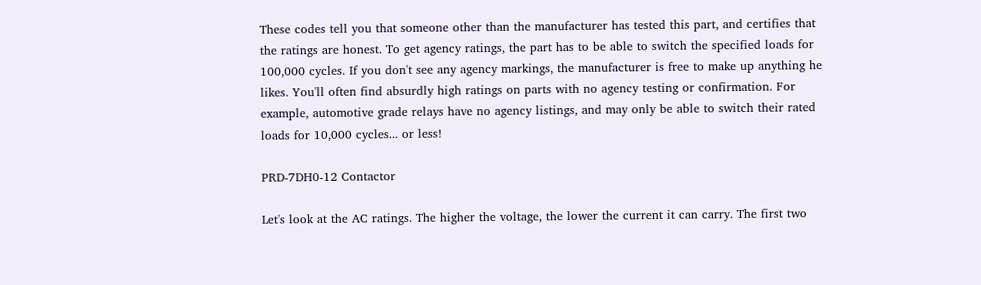These codes tell you that someone other than the manufacturer has tested this part, and certifies that the ratings are honest. To get agency ratings, the part has to be able to switch the specified loads for 100,000 cycles. If you don't see any agency markings, the manufacturer is free to make up anything he likes. You'll often find absurdly high ratings on parts with no agency testing or confirmation. For example, automotive grade relays have no agency listings, and may only be able to switch their rated loads for 10,000 cycles... or less!

PRD-7DH0-12 Contactor

Let's look at the AC ratings. The higher the voltage, the lower the current it can carry. The first two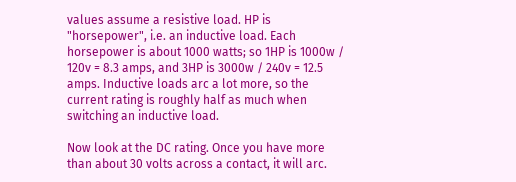values assume a resistive load. HP is "horsepower", i.e. an inductive load. Each horsepower is about 1000 watts; so 1HP is 1000w / 120v = 8.3 amps, and 3HP is 3000w / 240v = 12.5 amps. Inductive loads arc a lot more, so the current rating is roughly half as much when switching an inductive load.

Now look at the DC rating. Once you have more than about 30 volts across a contact, it will arc.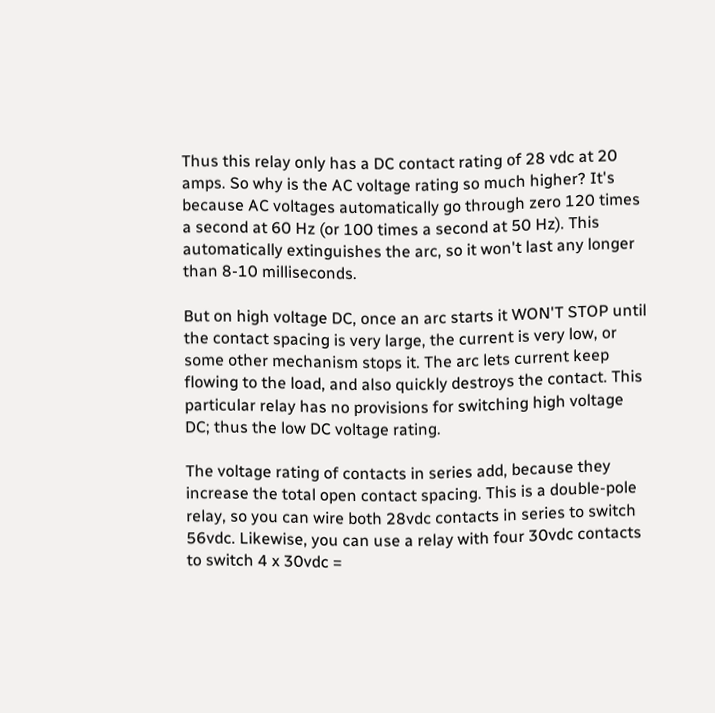Thus this relay only has a DC contact rating of 28 vdc at 20 amps. So why is the AC voltage rating so much higher? It's because AC voltages automatically go through zero 120 times a second at 60 Hz (or 100 times a second at 50 Hz). This automatically extinguishes the arc, so it won't last any longer than 8-10 milliseconds.

But on high voltage DC, once an arc starts it WON'T STOP until the contact spacing is very large, the current is very low, or some other mechanism stops it. The arc lets current keep flowing to the load, and also quickly destroys the contact. This particular relay has no provisions for switching high voltage DC; thus the low DC voltage rating.

The voltage rating of contacts in series add, because they increase the total open contact spacing. This is a double-pole relay, so you can wire both 28vdc contacts in series to switch 56vdc. Likewise, you can use a relay with four 30vdc contacts to switch 4 x 30vdc =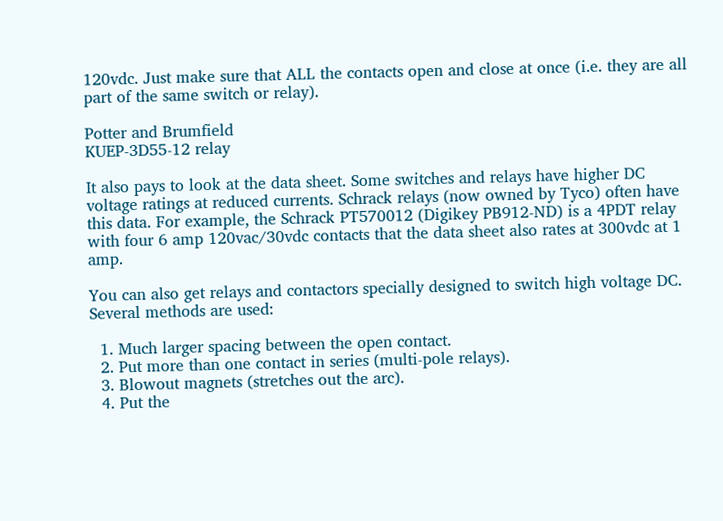120vdc. Just make sure that ALL the contacts open and close at once (i.e. they are all part of the same switch or relay).

Potter and Brumfield
KUEP-3D55-12 relay

It also pays to look at the data sheet. Some switches and relays have higher DC voltage ratings at reduced currents. Schrack relays (now owned by Tyco) often have this data. For example, the Schrack PT570012 (Digikey PB912-ND) is a 4PDT relay with four 6 amp 120vac/30vdc contacts that the data sheet also rates at 300vdc at 1 amp.

You can also get relays and contactors specially designed to switch high voltage DC. Several methods are used:

  1. Much larger spacing between the open contact.
  2. Put more than one contact in series (multi-pole relays).
  3. Blowout magnets (stretches out the arc).
  4. Put the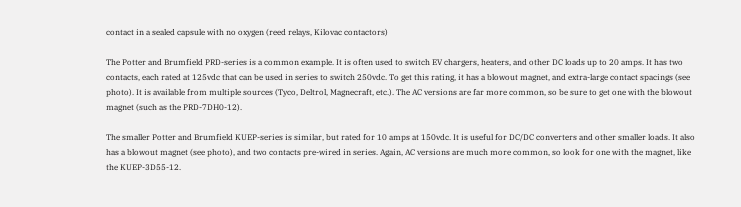contact in a sealed capsule with no oxygen (reed relays, Kilovac contactors)

The Potter and Brumfield PRD-series is a common example. It is often used to switch EV chargers, heaters, and other DC loads up to 20 amps. It has two contacts, each rated at 125vdc that can be used in series to switch 250vdc. To get this rating, it has a blowout magnet, and extra-large contact spacings (see photo). It is available from multiple sources (Tyco, Deltrol, Magnecraft, etc.). The AC versions are far more common, so be sure to get one with the blowout magnet (such as the PRD-7DH0-12).

The smaller Potter and Brumfield KUEP-series is similar, but rated for 10 amps at 150vdc. It is useful for DC/DC converters and other smaller loads. It also has a blowout magnet (see photo), and two contacts pre-wired in series. Again, AC versions are much more common, so look for one with the magnet, like the KUEP-3D55-12.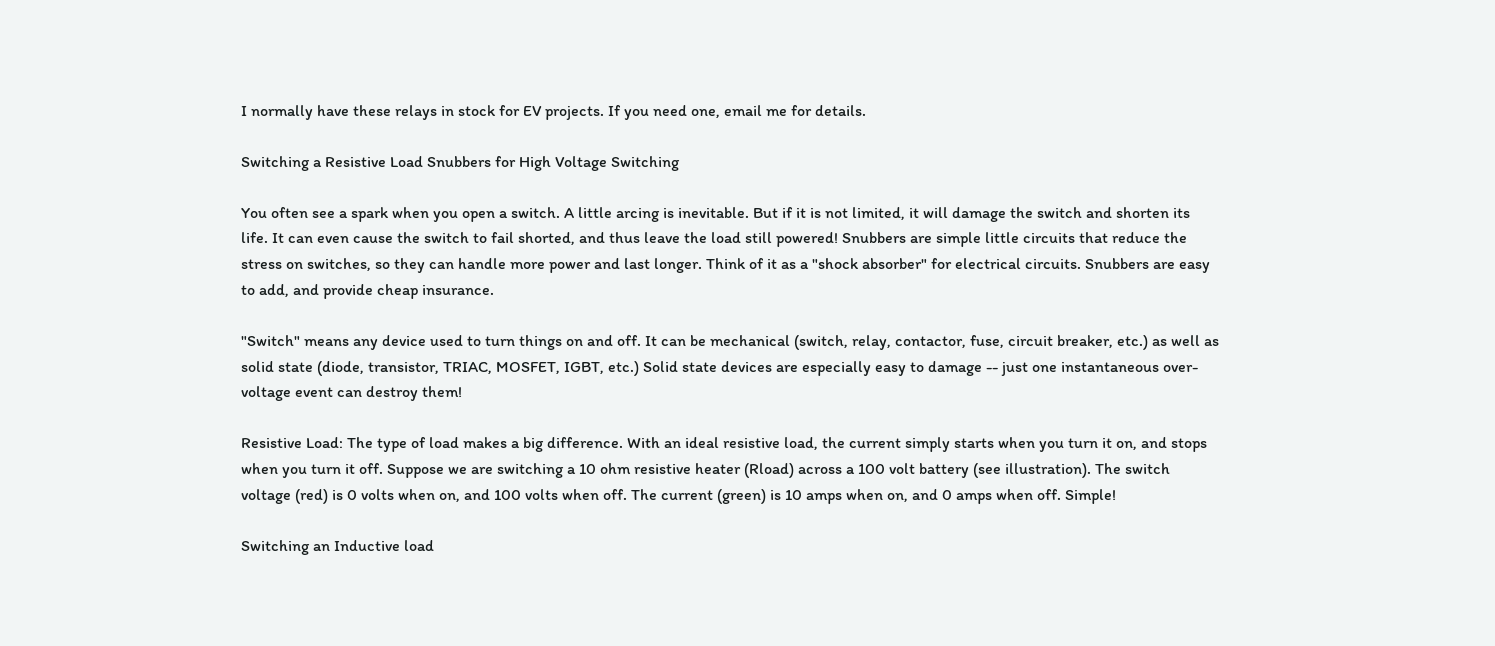I normally have these relays in stock for EV projects. If you need one, email me for details.

Switching a Resistive Load Snubbers for High Voltage Switching

You often see a spark when you open a switch. A little arcing is inevitable. But if it is not limited, it will damage the switch and shorten its life. It can even cause the switch to fail shorted, and thus leave the load still powered! Snubbers are simple little circuits that reduce the stress on switches, so they can handle more power and last longer. Think of it as a "shock absorber" for electrical circuits. Snubbers are easy to add, and provide cheap insurance.

"Switch" means any device used to turn things on and off. It can be mechanical (switch, relay, contactor, fuse, circuit breaker, etc.) as well as solid state (diode, transistor, TRIAC, MOSFET, IGBT, etc.) Solid state devices are especially easy to damage -- just one instantaneous over-voltage event can destroy them!

Resistive Load: The type of load makes a big difference. With an ideal resistive load, the current simply starts when you turn it on, and stops when you turn it off. Suppose we are switching a 10 ohm resistive heater (Rload) across a 100 volt battery (see illustration). The switch voltage (red) is 0 volts when on, and 100 volts when off. The current (green) is 10 amps when on, and 0 amps when off. Simple!

Switching an Inductive load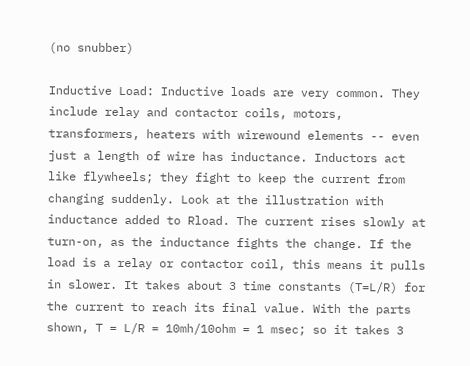(no snubber)

Inductive Load: Inductive loads are very common. They include relay and contactor coils, motors, transformers, heaters with wirewound elements -- even just a length of wire has inductance. Inductors act like flywheels; they fight to keep the current from changing suddenly. Look at the illustration with inductance added to Rload. The current rises slowly at turn-on, as the inductance fights the change. If the load is a relay or contactor coil, this means it pulls in slower. It takes about 3 time constants (T=L/R) for the current to reach its final value. With the parts shown, T = L/R = 10mh/10ohm = 1 msec; so it takes 3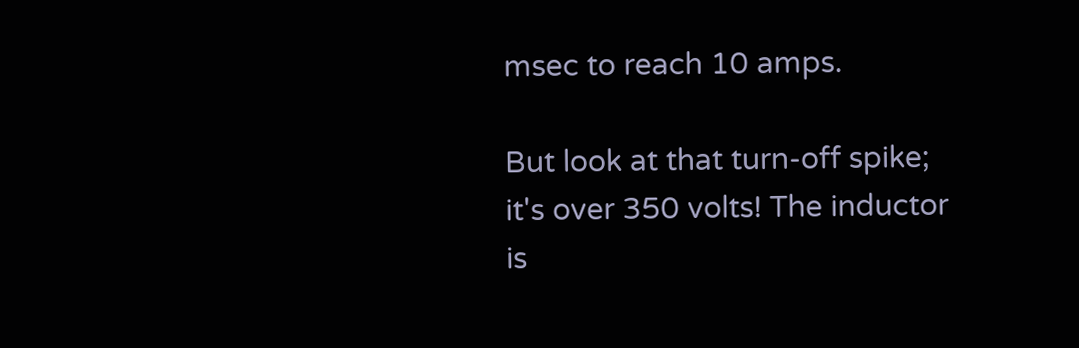msec to reach 10 amps.

But look at that turn-off spike; it's over 350 volts! The inductor is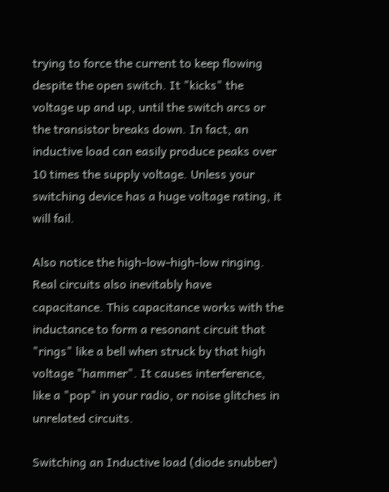trying to force the current to keep flowing despite the open switch. It "kicks" the voltage up and up, until the switch arcs or the transistor breaks down. In fact, an inductive load can easily produce peaks over 10 times the supply voltage. Unless your switching device has a huge voltage rating, it will fail.

Also notice the high-low-high-low ringing. Real circuits also inevitably have capacitance. This capacitance works with the inductance to form a resonant circuit that "rings" like a bell when struck by that high voltage "hammer". It causes interference, like a "pop" in your radio, or noise glitches in unrelated circuits.

Switching an Inductive load (diode snubber)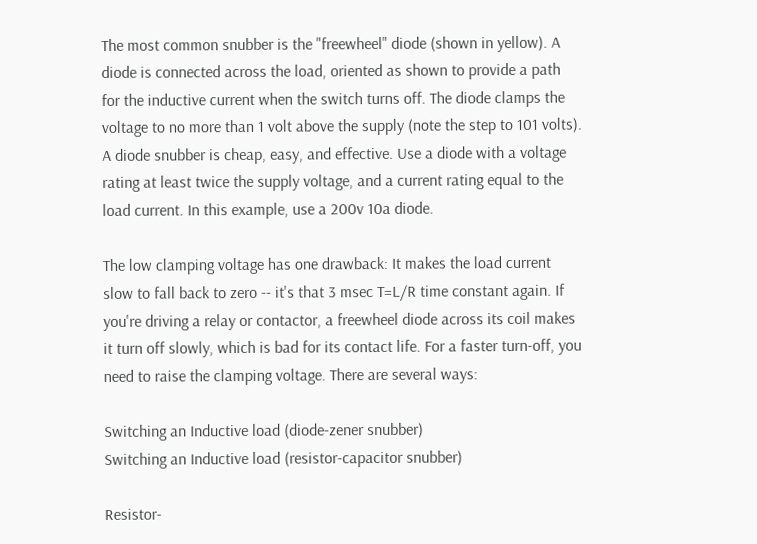The most common snubber is the "freewheel" diode (shown in yellow). A diode is connected across the load, oriented as shown to provide a path for the inductive current when the switch turns off. The diode clamps the voltage to no more than 1 volt above the supply (note the step to 101 volts). A diode snubber is cheap, easy, and effective. Use a diode with a voltage rating at least twice the supply voltage, and a current rating equal to the load current. In this example, use a 200v 10a diode.

The low clamping voltage has one drawback: It makes the load current slow to fall back to zero -- it's that 3 msec T=L/R time constant again. If you're driving a relay or contactor, a freewheel diode across its coil makes it turn off slowly, which is bad for its contact life. For a faster turn-off, you need to raise the clamping voltage. There are several ways:

Switching an Inductive load (diode-zener snubber)
Switching an Inductive load (resistor-capacitor snubber)

Resistor-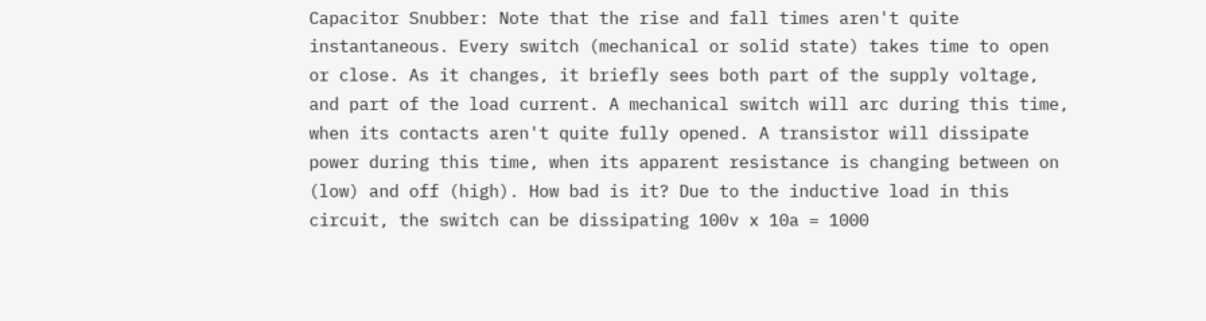Capacitor Snubber: Note that the rise and fall times aren't quite instantaneous. Every switch (mechanical or solid state) takes time to open or close. As it changes, it briefly sees both part of the supply voltage, and part of the load current. A mechanical switch will arc during this time, when its contacts aren't quite fully opened. A transistor will dissipate power during this time, when its apparent resistance is changing between on (low) and off (high). How bad is it? Due to the inductive load in this circuit, the switch can be dissipating 100v x 10a = 1000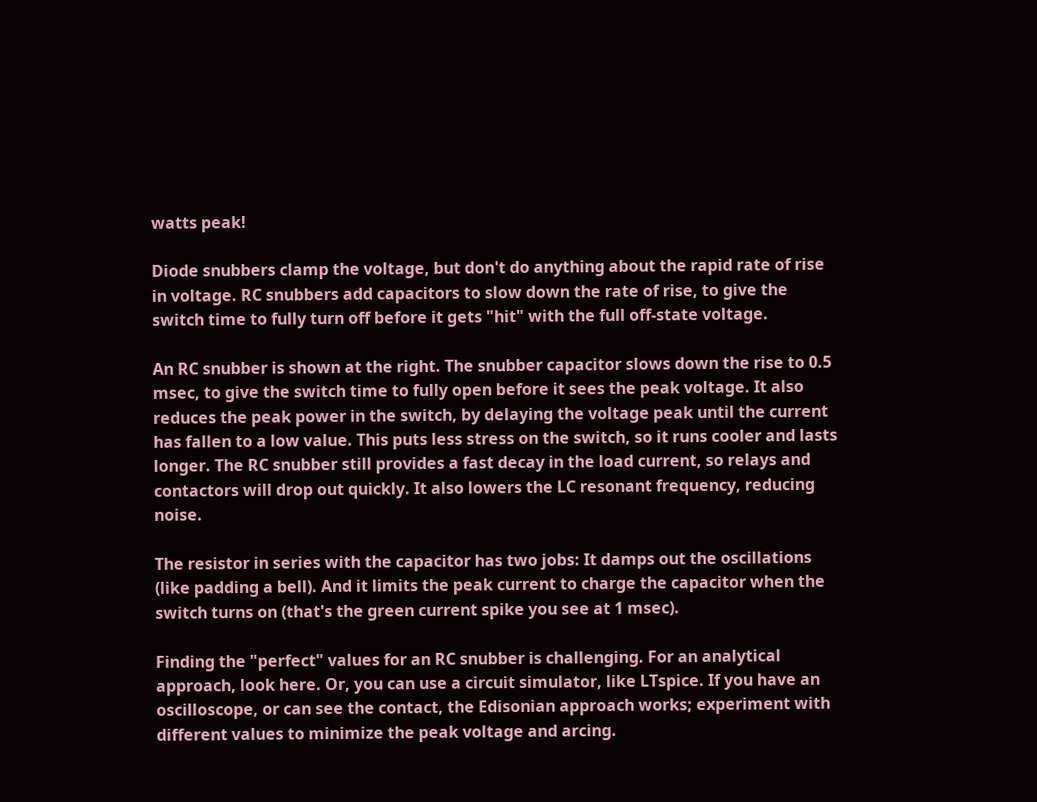watts peak!

Diode snubbers clamp the voltage, but don't do anything about the rapid rate of rise in voltage. RC snubbers add capacitors to slow down the rate of rise, to give the switch time to fully turn off before it gets "hit" with the full off-state voltage.

An RC snubber is shown at the right. The snubber capacitor slows down the rise to 0.5 msec, to give the switch time to fully open before it sees the peak voltage. It also reduces the peak power in the switch, by delaying the voltage peak until the current has fallen to a low value. This puts less stress on the switch, so it runs cooler and lasts longer. The RC snubber still provides a fast decay in the load current, so relays and contactors will drop out quickly. It also lowers the LC resonant frequency, reducing noise.

The resistor in series with the capacitor has two jobs: It damps out the oscillations (like padding a bell). And it limits the peak current to charge the capacitor when the switch turns on (that's the green current spike you see at 1 msec).

Finding the "perfect" values for an RC snubber is challenging. For an analytical approach, look here. Or, you can use a circuit simulator, like LTspice. If you have an oscilloscope, or can see the contact, the Edisonian approach works; experiment with different values to minimize the peak voltage and arcing.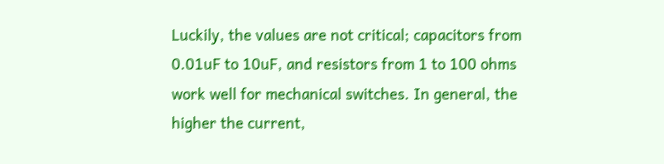Luckily, the values are not critical; capacitors from 0.01uF to 10uF, and resistors from 1 to 100 ohms work well for mechanical switches. In general, the higher the current,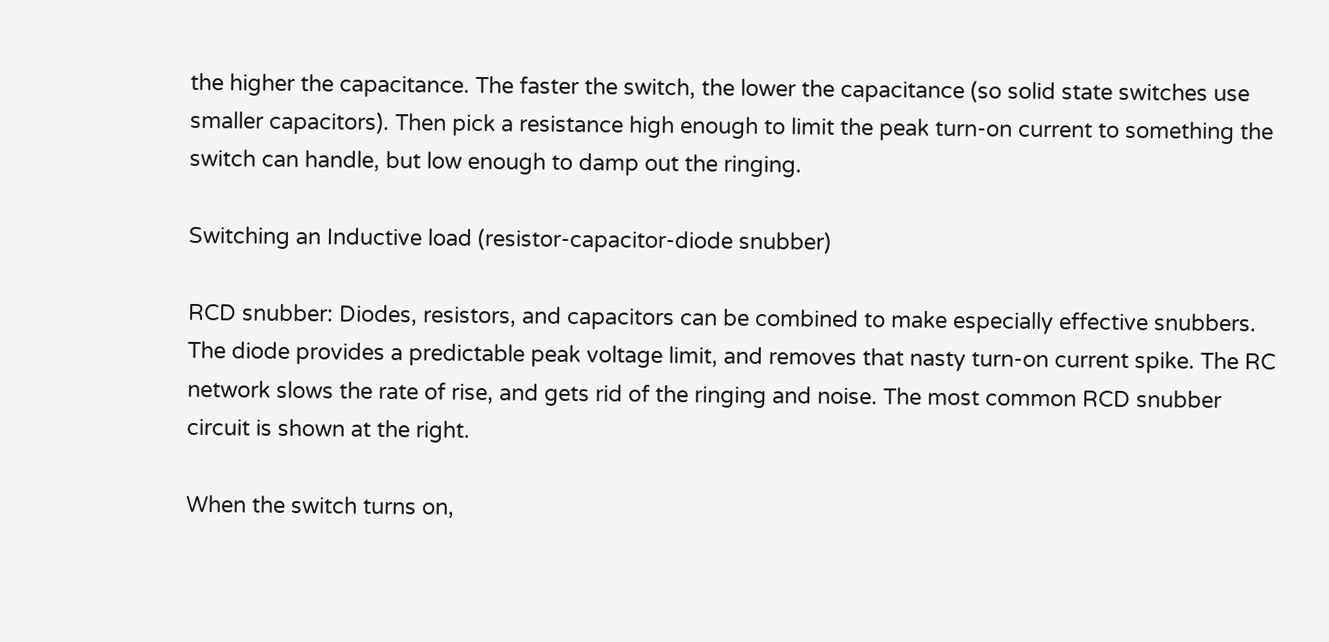the higher the capacitance. The faster the switch, the lower the capacitance (so solid state switches use smaller capacitors). Then pick a resistance high enough to limit the peak turn-on current to something the switch can handle, but low enough to damp out the ringing.

Switching an Inductive load (resistor-capacitor-diode snubber)

RCD snubber: Diodes, resistors, and capacitors can be combined to make especially effective snubbers. The diode provides a predictable peak voltage limit, and removes that nasty turn-on current spike. The RC network slows the rate of rise, and gets rid of the ringing and noise. The most common RCD snubber circuit is shown at the right.

When the switch turns on,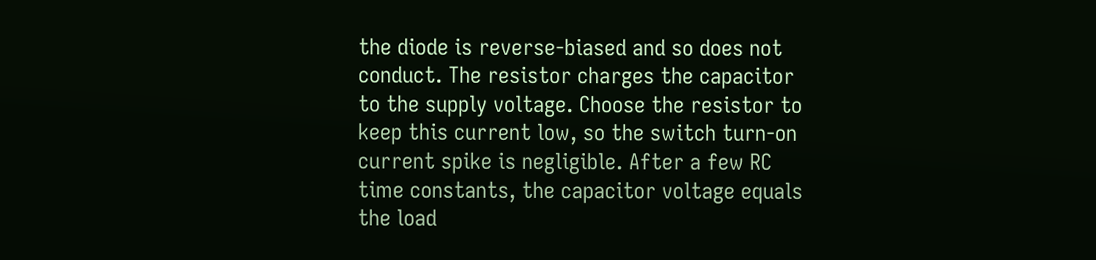the diode is reverse-biased and so does not conduct. The resistor charges the capacitor to the supply voltage. Choose the resistor to keep this current low, so the switch turn-on current spike is negligible. After a few RC time constants, the capacitor voltage equals the load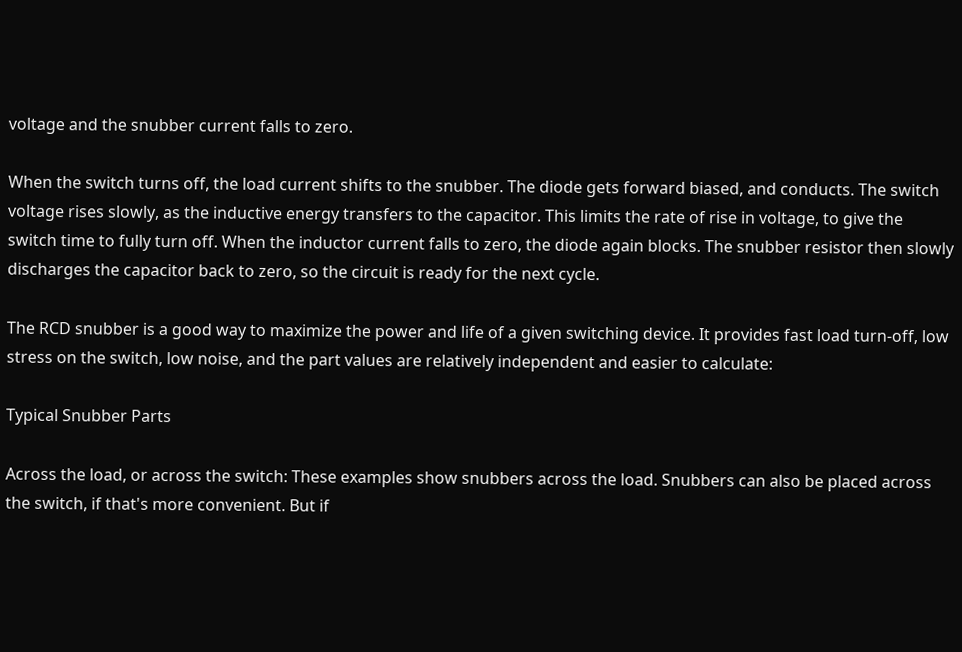voltage and the snubber current falls to zero.

When the switch turns off, the load current shifts to the snubber. The diode gets forward biased, and conducts. The switch voltage rises slowly, as the inductive energy transfers to the capacitor. This limits the rate of rise in voltage, to give the switch time to fully turn off. When the inductor current falls to zero, the diode again blocks. The snubber resistor then slowly discharges the capacitor back to zero, so the circuit is ready for the next cycle.

The RCD snubber is a good way to maximize the power and life of a given switching device. It provides fast load turn-off, low stress on the switch, low noise, and the part values are relatively independent and easier to calculate:

Typical Snubber Parts

Across the load, or across the switch: These examples show snubbers across the load. Snubbers can also be placed across the switch, if that's more convenient. But if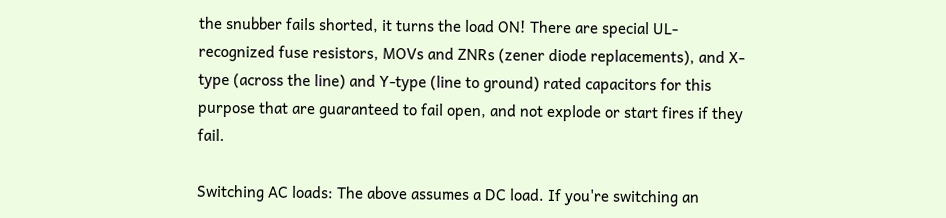the snubber fails shorted, it turns the load ON! There are special UL-recognized fuse resistors, MOVs and ZNRs (zener diode replacements), and X-type (across the line) and Y-type (line to ground) rated capacitors for this purpose that are guaranteed to fail open, and not explode or start fires if they fail.

Switching AC loads: The above assumes a DC load. If you're switching an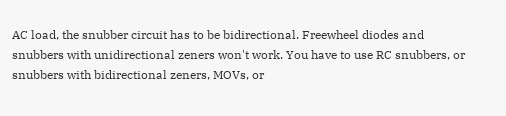AC load, the snubber circuit has to be bidirectional. Freewheel diodes and snubbers with unidirectional zeners won't work. You have to use RC snubbers, or snubbers with bidirectional zeners, MOVs, or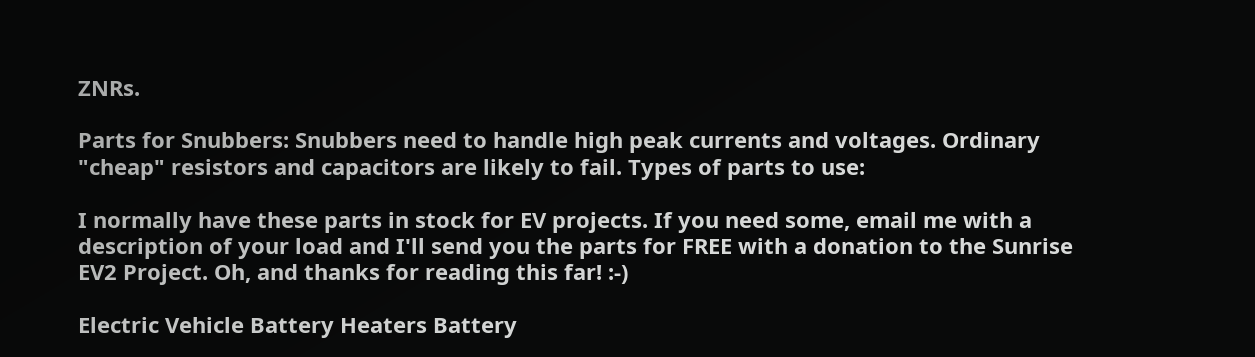ZNRs.

Parts for Snubbers: Snubbers need to handle high peak currents and voltages. Ordinary "cheap" resistors and capacitors are likely to fail. Types of parts to use:

I normally have these parts in stock for EV projects. If you need some, email me with a description of your load and I'll send you the parts for FREE with a donation to the Sunrise EV2 Project. Oh, and thanks for reading this far! :-)

Electric Vehicle Battery Heaters Battery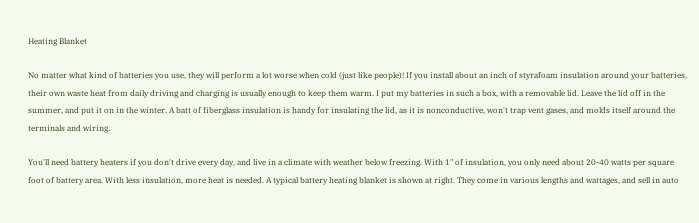Heating Blanket

No matter what kind of batteries you use, they will perform a lot worse when cold (just like people)! If you install about an inch of styrafoam insulation around your batteries, their own waste heat from daily driving and charging is usually enough to keep them warm. I put my batteries in such a box, with a removable lid. Leave the lid off in the summer, and put it on in the winter. A batt of fiberglass insulation is handy for insulating the lid, as it is nonconductive, won't trap vent gases, and molds itself around the terminals and wiring.

You'll need battery heaters if you don't drive every day, and live in a climate with weather below freezing. With 1" of insulation, you only need about 20-40 watts per square foot of battery area. With less insulation, more heat is needed. A typical battery heating blanket is shown at right. They come in various lengths and wattages, and sell in auto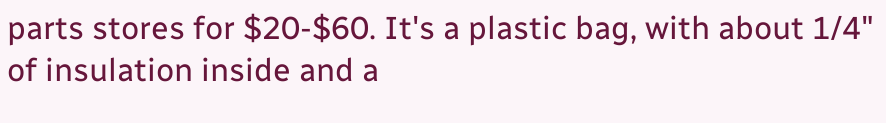parts stores for $20-$60. It's a plastic bag, with about 1/4" of insulation inside and a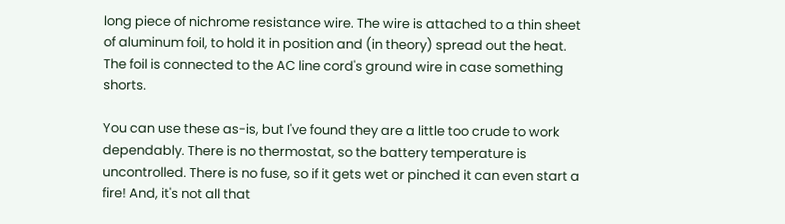long piece of nichrome resistance wire. The wire is attached to a thin sheet of aluminum foil, to hold it in position and (in theory) spread out the heat. The foil is connected to the AC line cord's ground wire in case something shorts.

You can use these as-is, but I've found they are a little too crude to work dependably. There is no thermostat, so the battery temperature is uncontrolled. There is no fuse, so if it gets wet or pinched it can even start a fire! And, it's not all that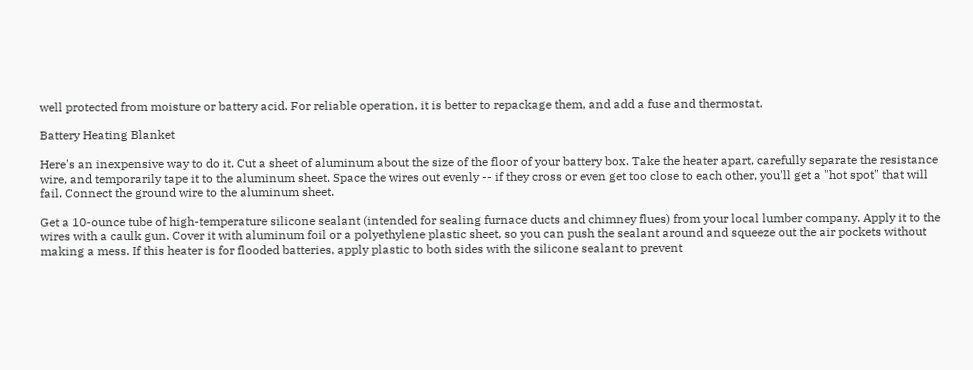well protected from moisture or battery acid. For reliable operation, it is better to repackage them, and add a fuse and thermostat.

Battery Heating Blanket

Here's an inexpensive way to do it. Cut a sheet of aluminum about the size of the floor of your battery box. Take the heater apart, carefully separate the resistance wire, and temporarily tape it to the aluminum sheet. Space the wires out evenly -- if they cross or even get too close to each other, you'll get a "hot spot" that will fail. Connect the ground wire to the aluminum sheet.

Get a 10-ounce tube of high-temperature silicone sealant (intended for sealing furnace ducts and chimney flues) from your local lumber company. Apply it to the wires with a caulk gun. Cover it with aluminum foil or a polyethylene plastic sheet, so you can push the sealant around and squeeze out the air pockets without making a mess. If this heater is for flooded batteries, apply plastic to both sides with the silicone sealant to prevent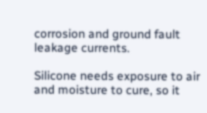corrosion and ground fault leakage currents.

Silicone needs exposure to air and moisture to cure, so it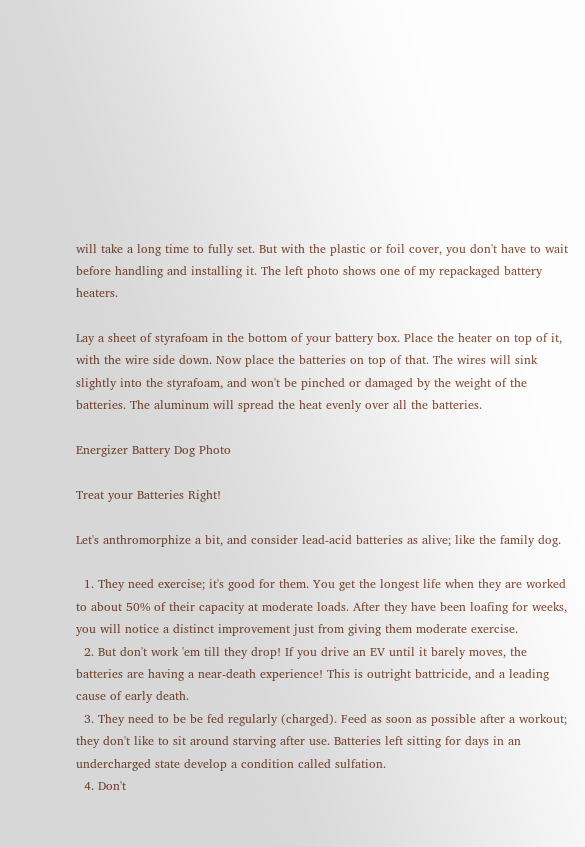will take a long time to fully set. But with the plastic or foil cover, you don't have to wait before handling and installing it. The left photo shows one of my repackaged battery heaters.

Lay a sheet of styrafoam in the bottom of your battery box. Place the heater on top of it, with the wire side down. Now place the batteries on top of that. The wires will sink slightly into the styrafoam, and won't be pinched or damaged by the weight of the batteries. The aluminum will spread the heat evenly over all the batteries.

Energizer Battery Dog Photo

Treat your Batteries Right!

Let's anthromorphize a bit, and consider lead-acid batteries as alive; like the family dog.

  1. They need exercise; it's good for them. You get the longest life when they are worked to about 50% of their capacity at moderate loads. After they have been loafing for weeks, you will notice a distinct improvement just from giving them moderate exercise.
  2. But don't work 'em till they drop! If you drive an EV until it barely moves, the batteries are having a near-death experience! This is outright battricide, and a leading cause of early death.
  3. They need to be be fed regularly (charged). Feed as soon as possible after a workout; they don't like to sit around starving after use. Batteries left sitting for days in an undercharged state develop a condition called sulfation.
  4. Don't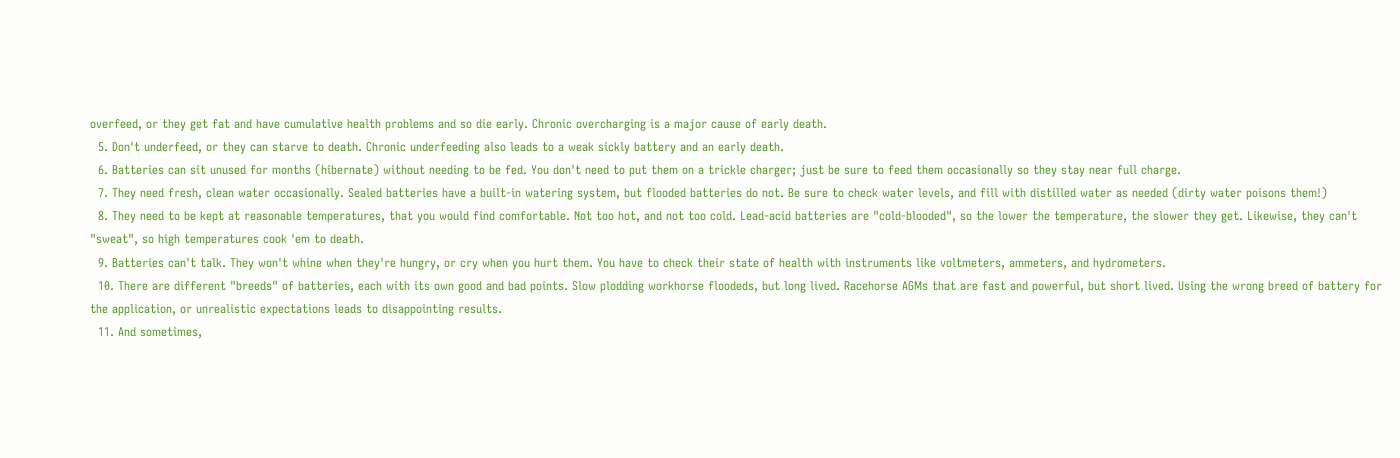overfeed, or they get fat and have cumulative health problems and so die early. Chronic overcharging is a major cause of early death.
  5. Don't underfeed, or they can starve to death. Chronic underfeeding also leads to a weak sickly battery and an early death.
  6. Batteries can sit unused for months (hibernate) without needing to be fed. You don't need to put them on a trickle charger; just be sure to feed them occasionally so they stay near full charge.
  7. They need fresh, clean water occasionally. Sealed batteries have a built-in watering system, but flooded batteries do not. Be sure to check water levels, and fill with distilled water as needed (dirty water poisons them!)
  8. They need to be kept at reasonable temperatures, that you would find comfortable. Not too hot, and not too cold. Lead-acid batteries are "cold-blooded", so the lower the temperature, the slower they get. Likewise, they can't "sweat", so high temperatures cook 'em to death.
  9. Batteries can't talk. They won't whine when they're hungry, or cry when you hurt them. You have to check their state of health with instruments like voltmeters, ammeters, and hydrometers.
  10. There are different "breeds" of batteries, each with its own good and bad points. Slow plodding workhorse floodeds, but long lived. Racehorse AGMs that are fast and powerful, but short lived. Using the wrong breed of battery for the application, or unrealistic expectations leads to disappointing results.
  11. And sometimes,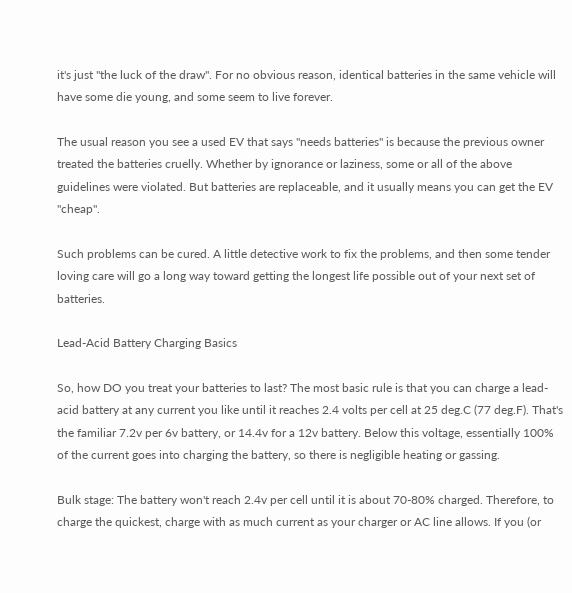it's just "the luck of the draw". For no obvious reason, identical batteries in the same vehicle will have some die young, and some seem to live forever.

The usual reason you see a used EV that says "needs batteries" is because the previous owner treated the batteries cruelly. Whether by ignorance or laziness, some or all of the above guidelines were violated. But batteries are replaceable, and it usually means you can get the EV "cheap".

Such problems can be cured. A little detective work to fix the problems, and then some tender loving care will go a long way toward getting the longest life possible out of your next set of batteries.

Lead-Acid Battery Charging Basics

So, how DO you treat your batteries to last? The most basic rule is that you can charge a lead-acid battery at any current you like until it reaches 2.4 volts per cell at 25 deg.C (77 deg.F). That's the familiar 7.2v per 6v battery, or 14.4v for a 12v battery. Below this voltage, essentially 100% of the current goes into charging the battery, so there is negligible heating or gassing.

Bulk stage: The battery won't reach 2.4v per cell until it is about 70-80% charged. Therefore, to charge the quickest, charge with as much current as your charger or AC line allows. If you (or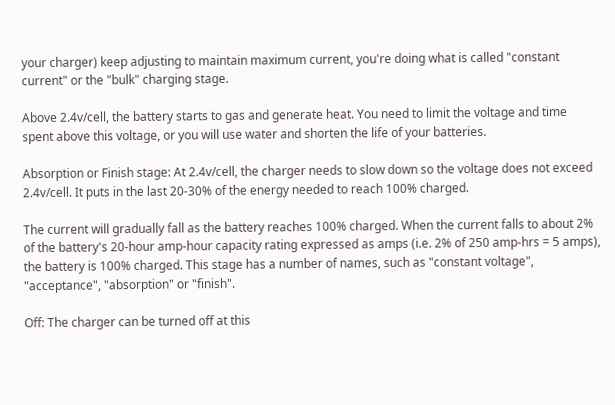your charger) keep adjusting to maintain maximum current, you're doing what is called "constant current" or the "bulk" charging stage.

Above 2.4v/cell, the battery starts to gas and generate heat. You need to limit the voltage and time spent above this voltage, or you will use water and shorten the life of your batteries.

Absorption or Finish stage: At 2.4v/cell, the charger needs to slow down so the voltage does not exceed 2.4v/cell. It puts in the last 20-30% of the energy needed to reach 100% charged.

The current will gradually fall as the battery reaches 100% charged. When the current falls to about 2% of the battery's 20-hour amp-hour capacity rating expressed as amps (i.e. 2% of 250 amp-hrs = 5 amps), the battery is 100% charged. This stage has a number of names, such as "constant voltage", "acceptance", "absorption" or "finish".

Off: The charger can be turned off at this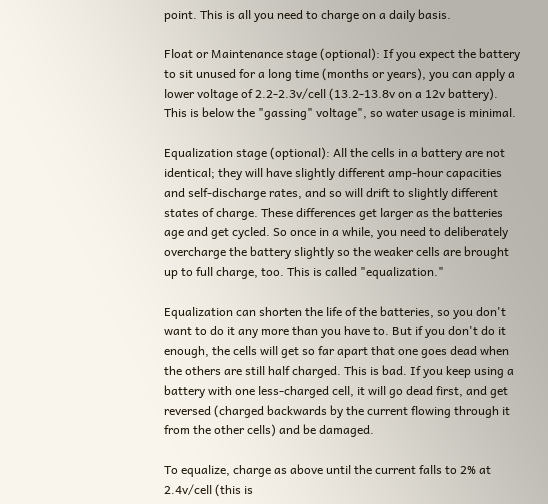point. This is all you need to charge on a daily basis.

Float or Maintenance stage (optional): If you expect the battery to sit unused for a long time (months or years), you can apply a lower voltage of 2.2-2.3v/cell (13.2-13.8v on a 12v battery). This is below the "gassing" voltage", so water usage is minimal.

Equalization stage (optional): All the cells in a battery are not identical; they will have slightly different amp-hour capacities and self-discharge rates, and so will drift to slightly different states of charge. These differences get larger as the batteries age and get cycled. So once in a while, you need to deliberately overcharge the battery slightly so the weaker cells are brought up to full charge, too. This is called "equalization."

Equalization can shorten the life of the batteries, so you don't want to do it any more than you have to. But if you don't do it enough, the cells will get so far apart that one goes dead when the others are still half charged. This is bad. If you keep using a battery with one less-charged cell, it will go dead first, and get reversed (charged backwards by the current flowing through it from the other cells) and be damaged.

To equalize, charge as above until the current falls to 2% at 2.4v/cell (this is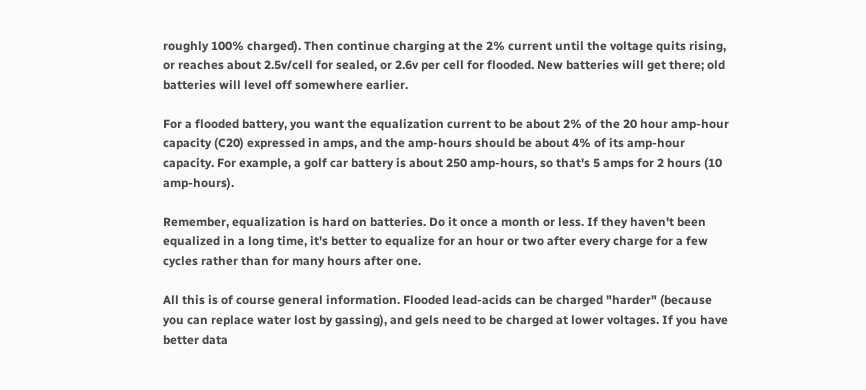roughly 100% charged). Then continue charging at the 2% current until the voltage quits rising, or reaches about 2.5v/cell for sealed, or 2.6v per cell for flooded. New batteries will get there; old batteries will level off somewhere earlier.

For a flooded battery, you want the equalization current to be about 2% of the 20 hour amp-hour capacity (C20) expressed in amps, and the amp-hours should be about 4% of its amp-hour capacity. For example, a golf car battery is about 250 amp-hours, so that's 5 amps for 2 hours (10 amp-hours).

Remember, equalization is hard on batteries. Do it once a month or less. If they haven't been equalized in a long time, it's better to equalize for an hour or two after every charge for a few cycles rather than for many hours after one.

All this is of course general information. Flooded lead-acids can be charged "harder" (because you can replace water lost by gassing), and gels need to be charged at lower voltages. If you have better data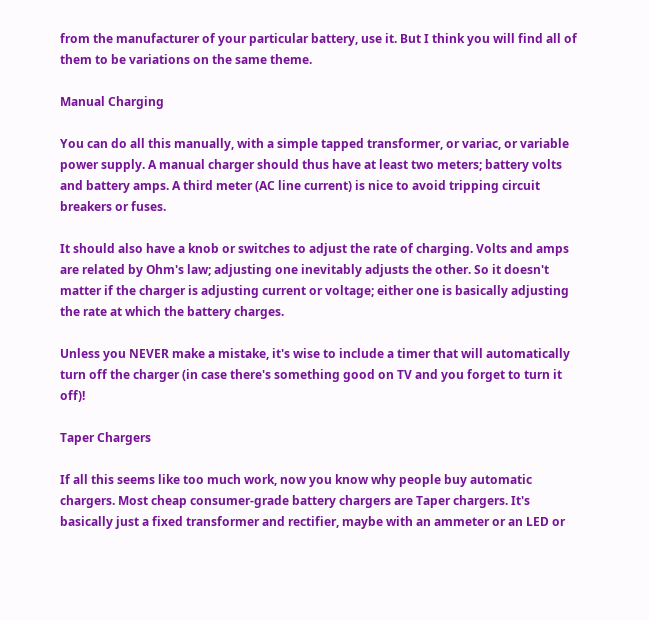from the manufacturer of your particular battery, use it. But I think you will find all of them to be variations on the same theme.

Manual Charging

You can do all this manually, with a simple tapped transformer, or variac, or variable power supply. A manual charger should thus have at least two meters; battery volts and battery amps. A third meter (AC line current) is nice to avoid tripping circuit breakers or fuses.

It should also have a knob or switches to adjust the rate of charging. Volts and amps are related by Ohm's law; adjusting one inevitably adjusts the other. So it doesn't matter if the charger is adjusting current or voltage; either one is basically adjusting the rate at which the battery charges.

Unless you NEVER make a mistake, it's wise to include a timer that will automatically turn off the charger (in case there's something good on TV and you forget to turn it off)!

Taper Chargers

If all this seems like too much work, now you know why people buy automatic chargers. Most cheap consumer-grade battery chargers are Taper chargers. It's basically just a fixed transformer and rectifier, maybe with an ammeter or an LED or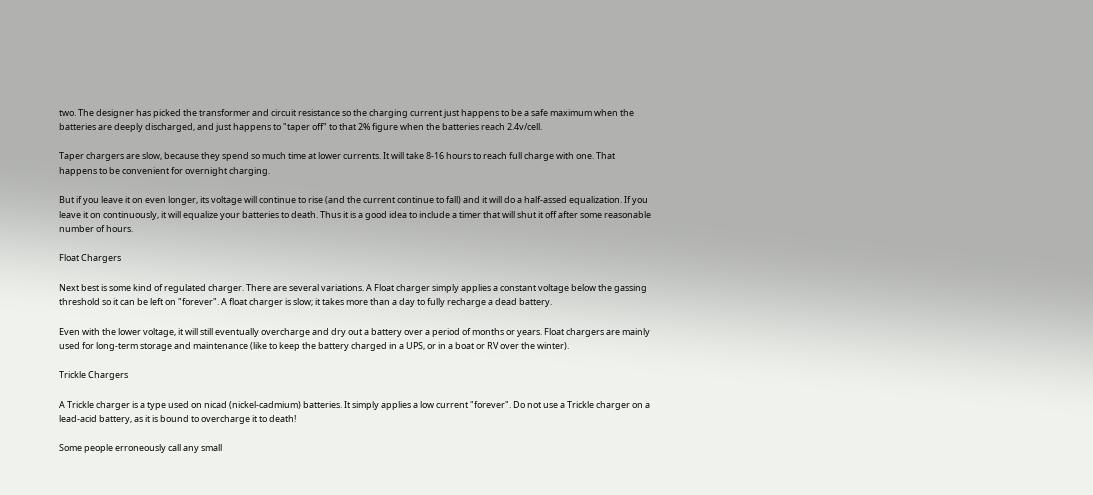two. The designer has picked the transformer and circuit resistance so the charging current just happens to be a safe maximum when the batteries are deeply discharged, and just happens to "taper off" to that 2% figure when the batteries reach 2.4v/cell.

Taper chargers are slow, because they spend so much time at lower currents. It will take 8-16 hours to reach full charge with one. That happens to be convenient for overnight charging.

But if you leave it on even longer, its voltage will continue to rise (and the current continue to fall) and it will do a half-assed equalization. If you leave it on continuously, it will equalize your batteries to death. Thus it is a good idea to include a timer that will shut it off after some reasonable number of hours.

Float Chargers

Next best is some kind of regulated charger. There are several variations. A Float charger simply applies a constant voltage below the gassing threshold so it can be left on "forever". A float charger is slow; it takes more than a day to fully recharge a dead battery.

Even with the lower voltage, it will still eventually overcharge and dry out a battery over a period of months or years. Float chargers are mainly used for long-term storage and maintenance (like to keep the battery charged in a UPS, or in a boat or RV over the winter).

Trickle Chargers

A Trickle charger is a type used on nicad (nickel-cadmium) batteries. It simply applies a low current "forever". Do not use a Trickle charger on a lead-acid battery, as it is bound to overcharge it to death!

Some people erroneously call any small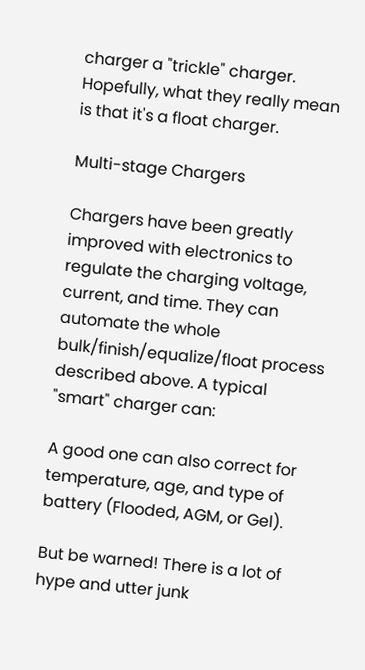charger a "trickle" charger. Hopefully, what they really mean is that it's a float charger.

Multi-stage Chargers

Chargers have been greatly improved with electronics to regulate the charging voltage, current, and time. They can automate the whole bulk/finish/equalize/float process described above. A typical "smart" charger can:

A good one can also correct for temperature, age, and type of battery (Flooded, AGM, or Gel).

But be warned! There is a lot of hype and utter junk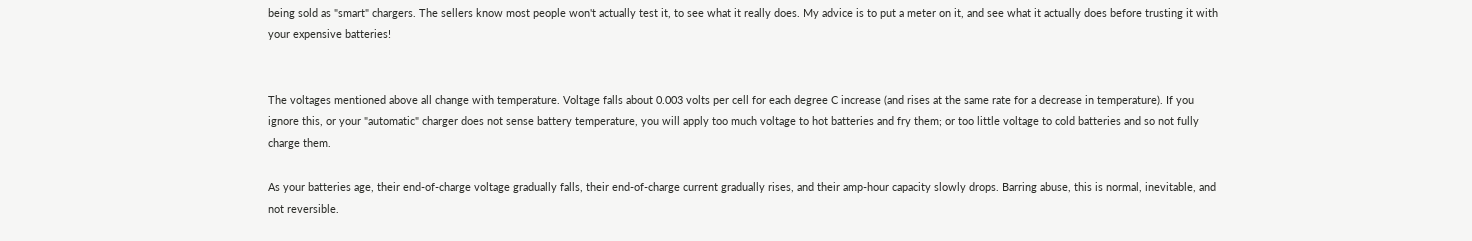being sold as "smart" chargers. The sellers know most people won't actually test it, to see what it really does. My advice is to put a meter on it, and see what it actually does before trusting it with your expensive batteries!


The voltages mentioned above all change with temperature. Voltage falls about 0.003 volts per cell for each degree C increase (and rises at the same rate for a decrease in temperature). If you ignore this, or your "automatic" charger does not sense battery temperature, you will apply too much voltage to hot batteries and fry them; or too little voltage to cold batteries and so not fully charge them.

As your batteries age, their end-of-charge voltage gradually falls, their end-of-charge current gradually rises, and their amp-hour capacity slowly drops. Barring abuse, this is normal, inevitable, and not reversible.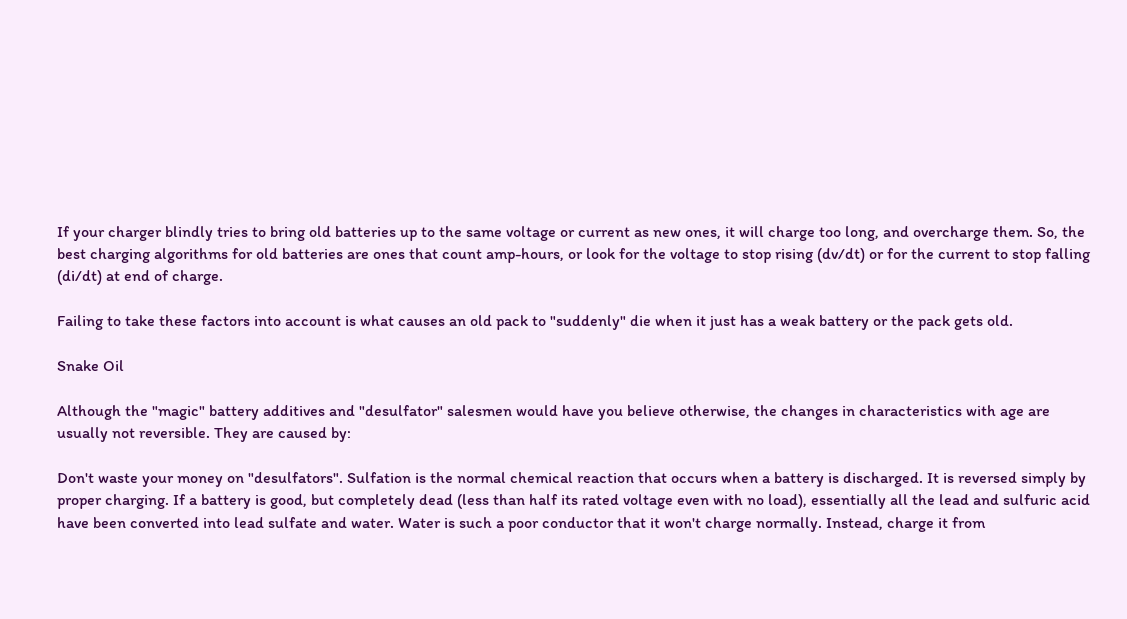If your charger blindly tries to bring old batteries up to the same voltage or current as new ones, it will charge too long, and overcharge them. So, the best charging algorithms for old batteries are ones that count amp-hours, or look for the voltage to stop rising (dv/dt) or for the current to stop falling (di/dt) at end of charge.

Failing to take these factors into account is what causes an old pack to "suddenly" die when it just has a weak battery or the pack gets old.

Snake Oil

Although the "magic" battery additives and "desulfator" salesmen would have you believe otherwise, the changes in characteristics with age are usually not reversible. They are caused by:

Don't waste your money on "desulfators". Sulfation is the normal chemical reaction that occurs when a battery is discharged. It is reversed simply by proper charging. If a battery is good, but completely dead (less than half its rated voltage even with no load), essentially all the lead and sulfuric acid have been converted into lead sulfate and water. Water is such a poor conductor that it won't charge normally. Instead, charge it from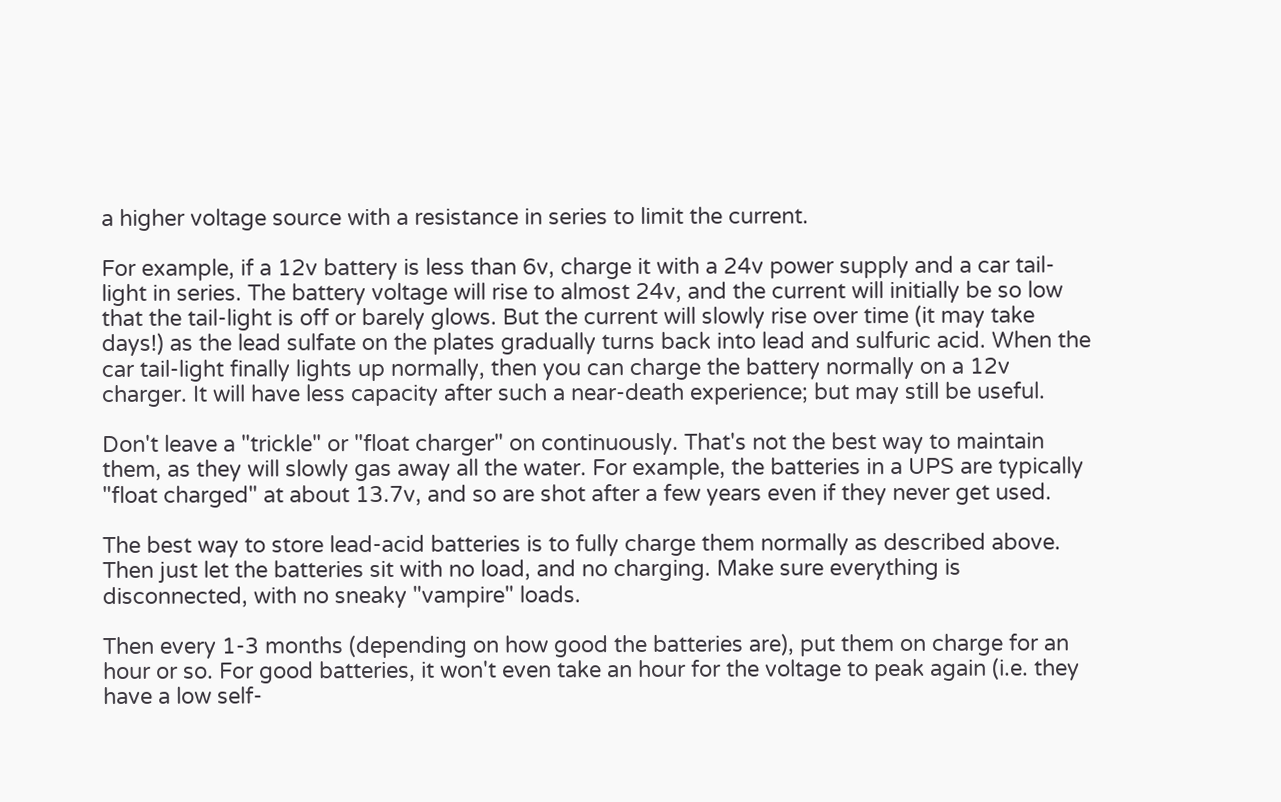a higher voltage source with a resistance in series to limit the current.

For example, if a 12v battery is less than 6v, charge it with a 24v power supply and a car tail-light in series. The battery voltage will rise to almost 24v, and the current will initially be so low that the tail-light is off or barely glows. But the current will slowly rise over time (it may take days!) as the lead sulfate on the plates gradually turns back into lead and sulfuric acid. When the car tail-light finally lights up normally, then you can charge the battery normally on a 12v charger. It will have less capacity after such a near-death experience; but may still be useful.

Don't leave a "trickle" or "float charger" on continuously. That's not the best way to maintain them, as they will slowly gas away all the water. For example, the batteries in a UPS are typically "float charged" at about 13.7v, and so are shot after a few years even if they never get used.

The best way to store lead-acid batteries is to fully charge them normally as described above. Then just let the batteries sit with no load, and no charging. Make sure everything is disconnected, with no sneaky "vampire" loads.

Then every 1-3 months (depending on how good the batteries are), put them on charge for an hour or so. For good batteries, it won't even take an hour for the voltage to peak again (i.e. they have a low self-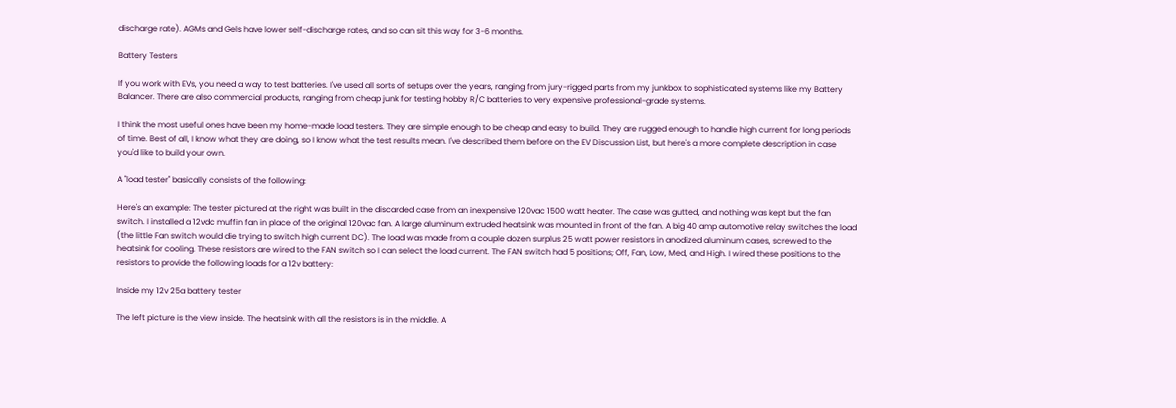discharge rate). AGMs and Gels have lower self-discharge rates, and so can sit this way for 3-6 months.

Battery Testers

If you work with EVs, you need a way to test batteries. I've used all sorts of setups over the years, ranging from jury-rigged parts from my junkbox to sophisticated systems like my Battery Balancer. There are also commercial products, ranging from cheap junk for testing hobby R/C batteries to very expensive professional-grade systems.

I think the most useful ones have been my home-made load testers. They are simple enough to be cheap and easy to build. They are rugged enough to handle high current for long periods of time. Best of all, I know what they are doing, so I know what the test results mean. I've described them before on the EV Discussion List, but here's a more complete description in case you'd like to build your own.

A "load tester" basically consists of the following:

Here's an example: The tester pictured at the right was built in the discarded case from an inexpensive 120vac 1500 watt heater. The case was gutted, and nothing was kept but the fan switch. I installed a 12vdc muffin fan in place of the original 120vac fan. A large aluminum extruded heatsink was mounted in front of the fan. A big 40 amp automotive relay switches the load (the little Fan switch would die trying to switch high current DC). The load was made from a couple dozen surplus 25 watt power resistors in anodized aluminum cases, screwed to the heatsink for cooling. These resistors are wired to the FAN switch so I can select the load current. The FAN switch had 5 positions; Off, Fan, Low, Med, and High. I wired these positions to the resistors to provide the following loads for a 12v battery:

Inside my 12v 25a battery tester

The left picture is the view inside. The heatsink with all the resistors is in the middle. A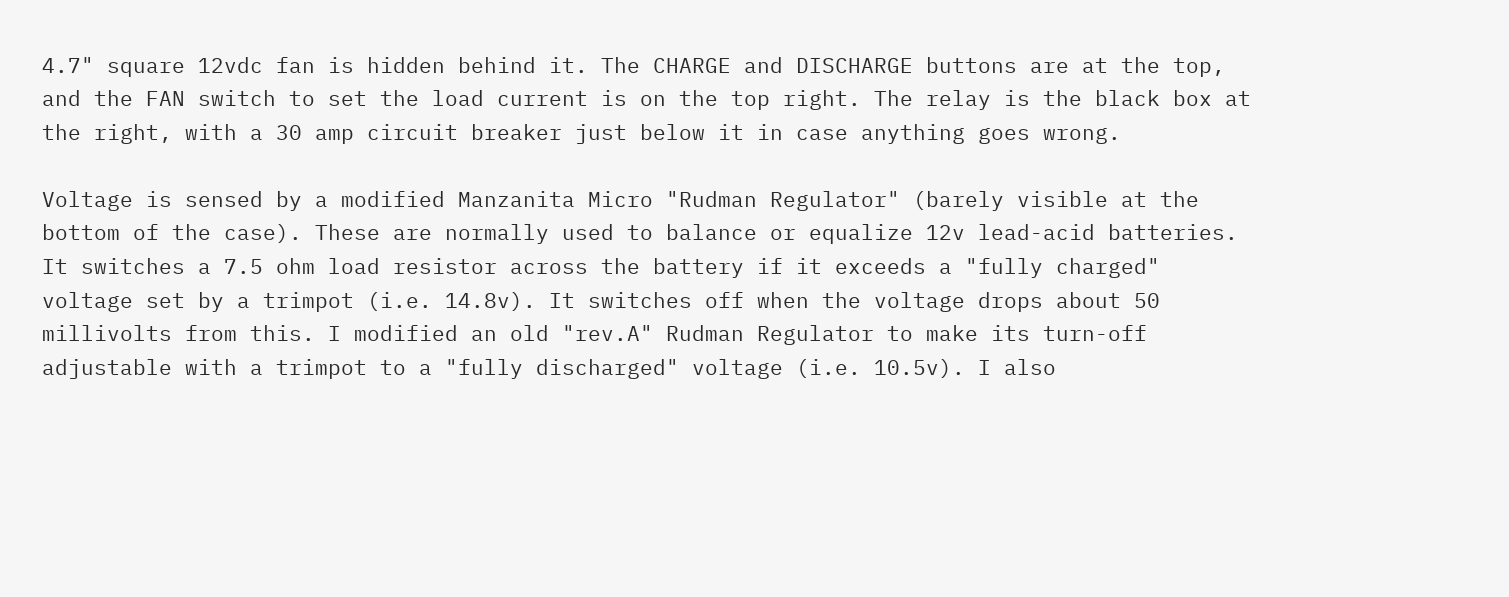4.7" square 12vdc fan is hidden behind it. The CHARGE and DISCHARGE buttons are at the top, and the FAN switch to set the load current is on the top right. The relay is the black box at the right, with a 30 amp circuit breaker just below it in case anything goes wrong.

Voltage is sensed by a modified Manzanita Micro "Rudman Regulator" (barely visible at the bottom of the case). These are normally used to balance or equalize 12v lead-acid batteries. It switches a 7.5 ohm load resistor across the battery if it exceeds a "fully charged" voltage set by a trimpot (i.e. 14.8v). It switches off when the voltage drops about 50 millivolts from this. I modified an old "rev.A" Rudman Regulator to make its turn-off adjustable with a trimpot to a "fully discharged" voltage (i.e. 10.5v). I also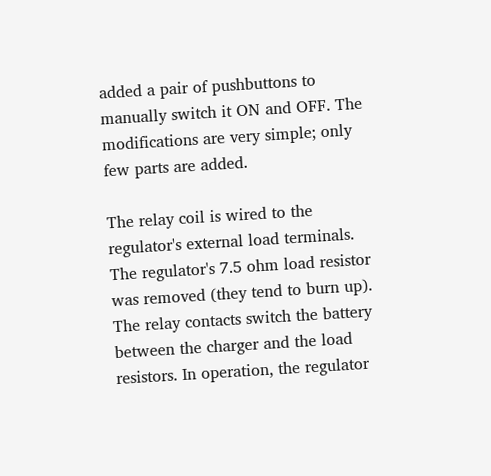added a pair of pushbuttons to manually switch it ON and OFF. The modifications are very simple; only few parts are added.

The relay coil is wired to the regulator's external load terminals. The regulator's 7.5 ohm load resistor was removed (they tend to burn up). The relay contacts switch the battery between the charger and the load resistors. In operation, the regulator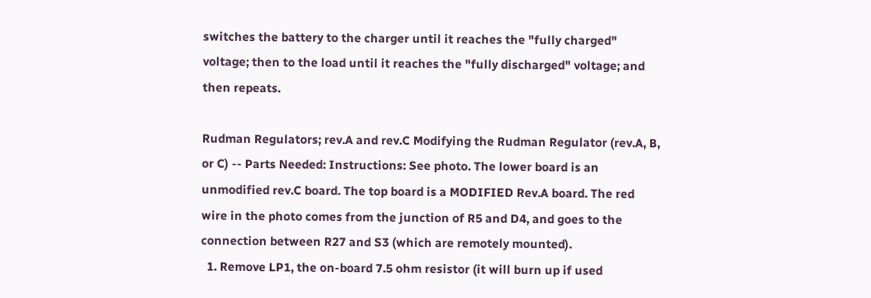switches the battery to the charger until it reaches the "fully charged" voltage; then to the load until it reaches the "fully discharged" voltage; and then repeats.

Rudman Regulators; rev.A and rev.C Modifying the Rudman Regulator (rev.A, B, or C) -- Parts Needed: Instructions: See photo. The lower board is an unmodified rev.C board. The top board is a MODIFIED Rev.A board. The red wire in the photo comes from the junction of R5 and D4, and goes to the connection between R27 and S3 (which are remotely mounted).
  1. Remove LP1, the on-board 7.5 ohm resistor (it will burn up if used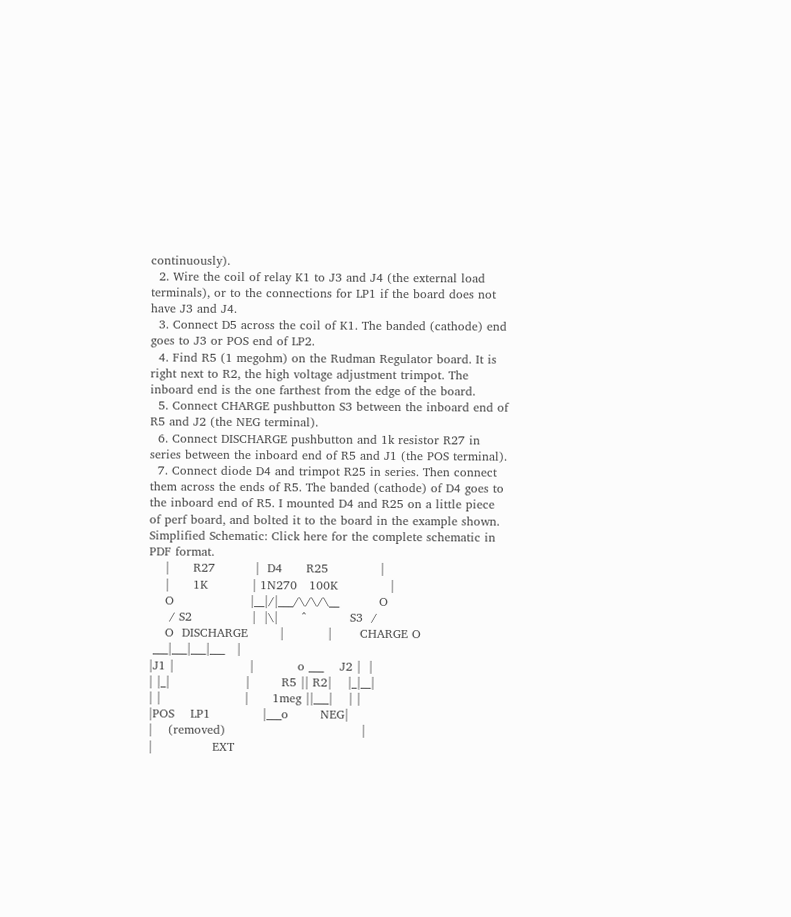continuously).
  2. Wire the coil of relay K1 to J3 and J4 (the external load terminals), or to the connections for LP1 if the board does not have J3 and J4.
  3. Connect D5 across the coil of K1. The banded (cathode) end goes to J3 or POS end of LP2.
  4. Find R5 (1 megohm) on the Rudman Regulator board. It is right next to R2, the high voltage adjustment trimpot. The inboard end is the one farthest from the edge of the board.
  5. Connect CHARGE pushbutton S3 between the inboard end of R5 and J2 (the NEG terminal).
  6. Connect DISCHARGE pushbutton and 1k resistor R27 in series between the inboard end of R5 and J1 (the POS terminal).
  7. Connect diode D4 and trimpot R25 in series. Then connect them across the ends of R5. The banded (cathode) of D4 goes to the inboard end of R5. I mounted D4 and R25 on a little piece of perf board, and bolted it to the board in the example shown.
Simplified Schematic: Click here for the complete schematic in PDF format.
    |      R27          |  D4      R25             |
    |      1K           | 1N270   100K             |
    O                   |__|/|___/\/\/\__          O
     / S2               |  |\|      ^           S3  /
    O  DISCHARGE        |           |       CHARGE O
 ___|___|___|___   |
|J1 |                   |           o ___    J2 |  |
| |_|                   |        R5 || R2|    |_|__|
| |                     |      1meg ||___|    | |
|POS    LP1             |___o        NEG|
|    (removed)                                  |
|               EXT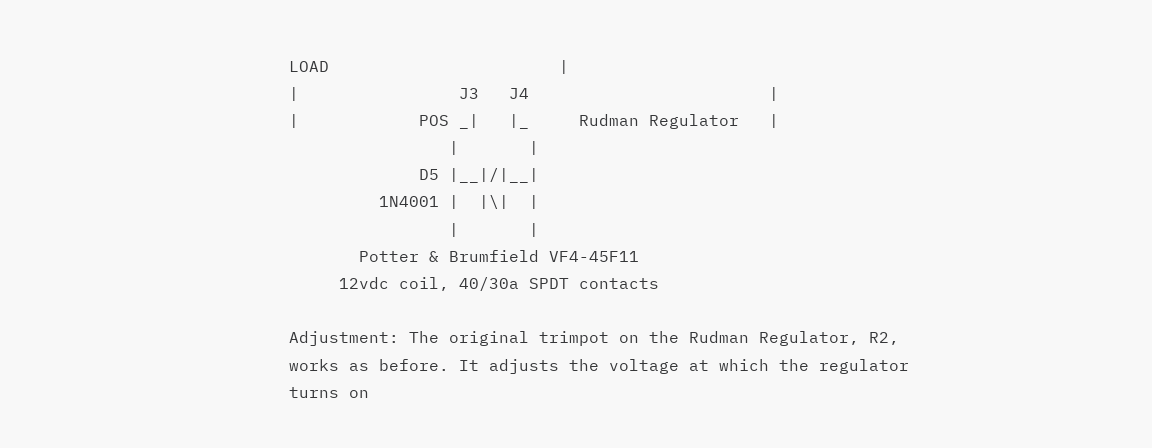LOAD                       |
|                J3   J4                        |
|            POS _|   |_     Rudman Regulator   |
                |       |
             D5 |__|/|__|
         1N4001 |  |\|  |
                |       |
       Potter & Brumfield VF4-45F11
     12vdc coil, 40/30a SPDT contacts

Adjustment: The original trimpot on the Rudman Regulator, R2, works as before. It adjusts the voltage at which the regulator turns on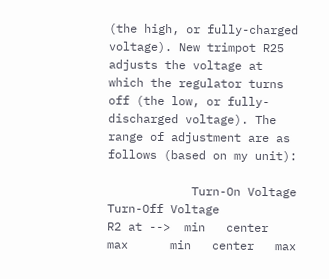(the high, or fully-charged voltage). New trimpot R25 adjusts the voltage at which the regulator turns off (the low, or fully-discharged voltage). The range of adjustment are as follows (based on my unit):

            Turn-On Voltage         Turn-Off Voltage
R2 at -->  min   center   max      min   center   max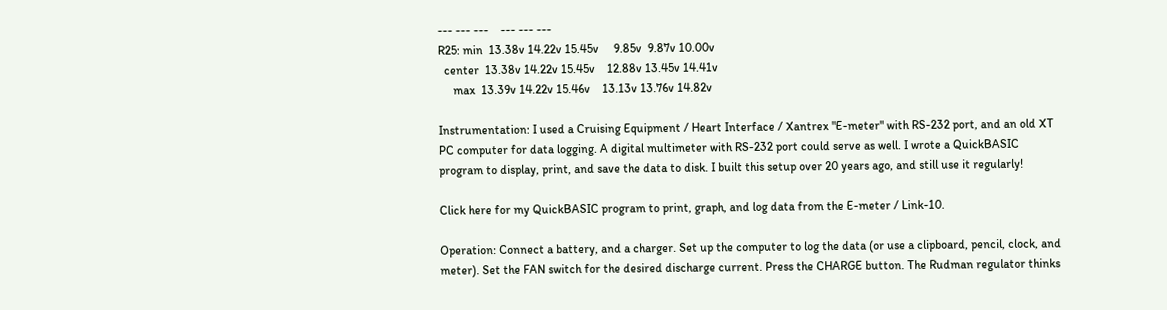--- --- ---    --- --- ---
R25: min  13.38v 14.22v 15.45v     9.85v  9.87v 10.00v
  center  13.38v 14.22v 15.45v    12.88v 13.45v 14.41v
     max  13.39v 14.22v 15.46v    13.13v 13.76v 14.82v

Instrumentation: I used a Cruising Equipment / Heart Interface / Xantrex "E-meter" with RS-232 port, and an old XT PC computer for data logging. A digital multimeter with RS-232 port could serve as well. I wrote a QuickBASIC program to display, print, and save the data to disk. I built this setup over 20 years ago, and still use it regularly!

Click here for my QuickBASIC program to print, graph, and log data from the E-meter / Link-10.

Operation: Connect a battery, and a charger. Set up the computer to log the data (or use a clipboard, pencil, clock, and meter). Set the FAN switch for the desired discharge current. Press the CHARGE button. The Rudman regulator thinks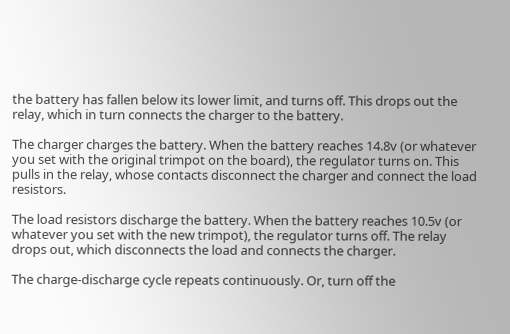the battery has fallen below its lower limit, and turns off. This drops out the relay, which in turn connects the charger to the battery.

The charger charges the battery. When the battery reaches 14.8v (or whatever you set with the original trimpot on the board), the regulator turns on. This pulls in the relay, whose contacts disconnect the charger and connect the load resistors.

The load resistors discharge the battery. When the battery reaches 10.5v (or whatever you set with the new trimpot), the regulator turns off. The relay drops out, which disconnects the load and connects the charger.

The charge-discharge cycle repeats continuously. Or, turn off the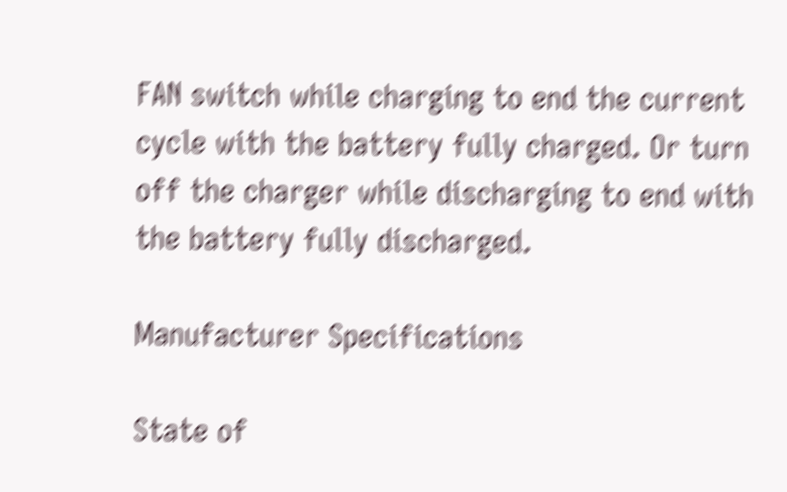FAN switch while charging to end the current cycle with the battery fully charged. Or turn off the charger while discharging to end with the battery fully discharged.

Manufacturer Specifications

State of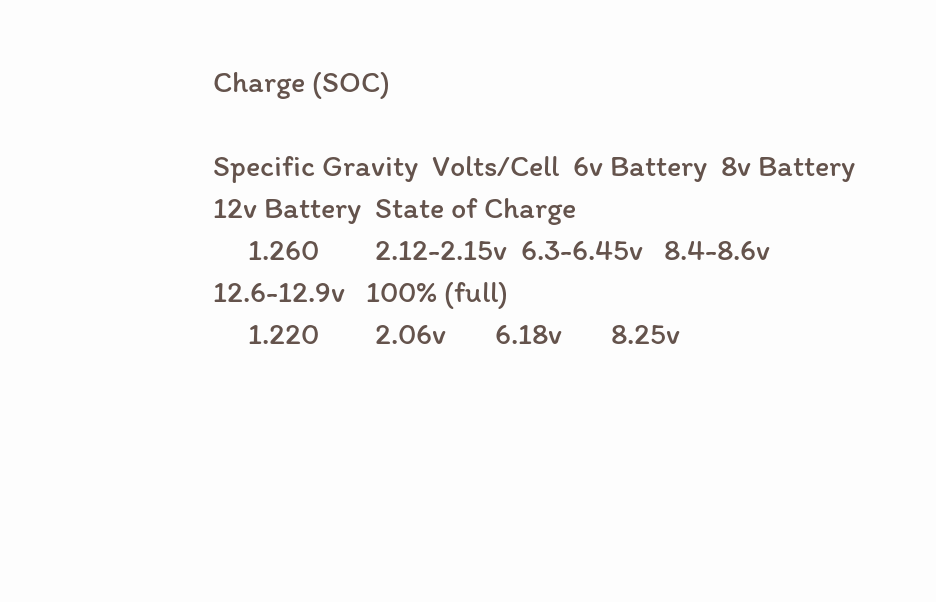Charge (SOC)

Specific Gravity  Volts/Cell  6v Battery  8v Battery  12v Battery  State of Charge
     1.260        2.12-2.15v  6.3-6.45v   8.4-8.6v    12.6-12.9v   100% (full)
     1.220        2.06v       6.18v       8.25v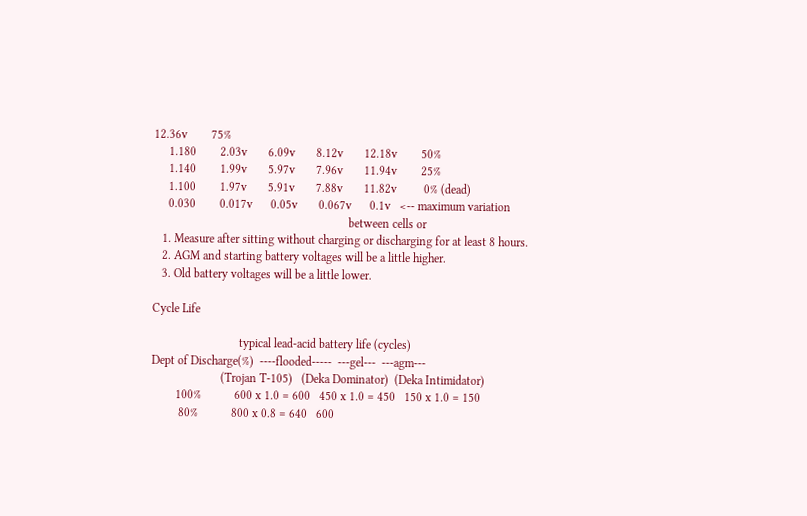12.36v        75%
     1.180        2.03v       6.09v       8.12v       12.18v        50%
     1.140        1.99v       5.97v       7.96v       11.94v        25%
     1.100        1.97v       5.91v       7.88v       11.82v         0% (dead)
     0.030        0.017v      0.05v       0.067v      0.1v   <-- maximum variation
                                                                 between cells or
   1. Measure after sitting without charging or discharging for at least 8 hours.
   2. AGM and starting battery voltages will be a little higher.
   3. Old battery voltages will be a little lower.

Cycle Life

                             typical lead-acid battery life (cycles)
Dept of Discharge(%)  ----flooded-----  ---gel---  ---agm---
                       (Trojan T-105)   (Deka Dominator)  (Deka Intimidator)
        100%           600 x 1.0 = 600   450 x 1.0 = 450   150 x 1.0 = 150
         80%           800 x 0.8 = 640   600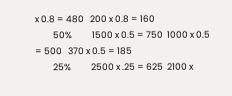x 0.8 = 480   200 x 0.8 = 160
         50%          1500 x 0.5 = 750  1000 x 0.5 = 500   370 x 0.5 = 185
         25%          2500 x .25 = 625  2100 x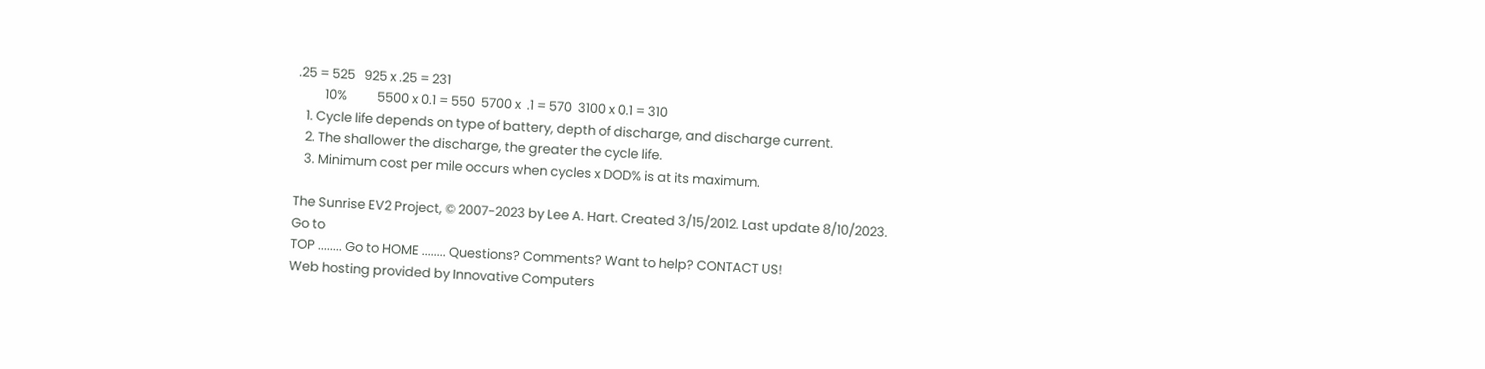.25 = 525   925 x .25 = 231
         10%          5500 x 0.1 = 550  5700 x  .1 = 570  3100 x 0.1 = 310
   1. Cycle life depends on type of battery, depth of discharge, and discharge current.
   2. The shallower the discharge, the greater the cycle life.
   3. Minimum cost per mile occurs when cycles x DOD% is at its maximum.

The Sunrise EV2 Project, © 2007-2023 by Lee A. Hart. Created 3/15/2012. Last update 8/10/2023.
Go to
TOP ........ Go to HOME ........ Questions? Comments? Want to help? CONTACT US!
Web hosting provided by Innovative Computers